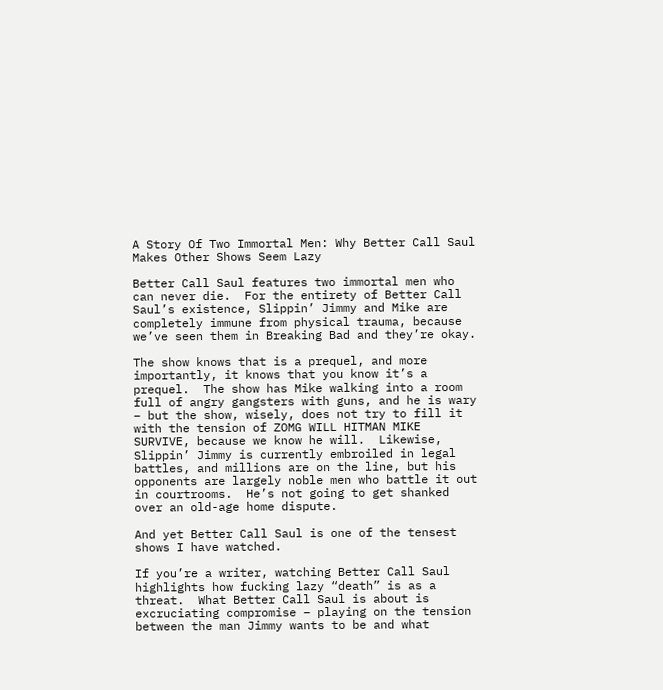A Story Of Two Immortal Men: Why Better Call Saul Makes Other Shows Seem Lazy

Better Call Saul features two immortal men who can never die.  For the entirety of Better Call Saul’s existence, Slippin’ Jimmy and Mike are completely immune from physical trauma, because we’ve seen them in Breaking Bad and they’re okay.

The show knows that is a prequel, and more importantly, it knows that you know it’s a prequel.  The show has Mike walking into a room full of angry gangsters with guns, and he is wary – but the show, wisely, does not try to fill it with the tension of ZOMG WILL HITMAN MIKE SURVIVE, because we know he will.  Likewise, Slippin’ Jimmy is currently embroiled in legal battles, and millions are on the line, but his opponents are largely noble men who battle it out in courtrooms.  He’s not going to get shanked over an old-age home dispute.

And yet Better Call Saul is one of the tensest shows I have watched.

If you’re a writer, watching Better Call Saul highlights how fucking lazy “death” is as a threat.  What Better Call Saul is about is excruciating compromise – playing on the tension between the man Jimmy wants to be and what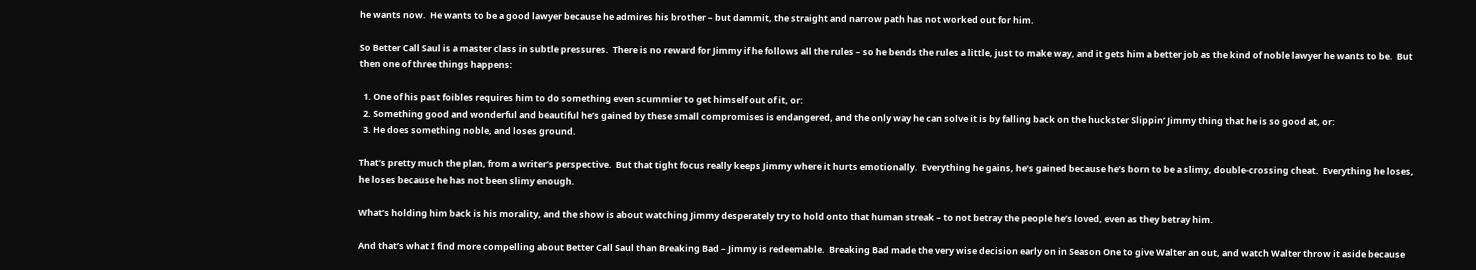he wants now.  He wants to be a good lawyer because he admires his brother – but dammit, the straight and narrow path has not worked out for him.

So Better Call Saul is a master class in subtle pressures.  There is no reward for Jimmy if he follows all the rules – so he bends the rules a little, just to make way, and it gets him a better job as the kind of noble lawyer he wants to be.  But then one of three things happens:

  1. One of his past foibles requires him to do something even scummier to get himself out of it, or:
  2. Something good and wonderful and beautiful he’s gained by these small compromises is endangered, and the only way he can solve it is by falling back on the huckster Slippin’ Jimmy thing that he is so good at, or:
  3. He does something noble, and loses ground.

That’s pretty much the plan, from a writer’s perspective.  But that tight focus really keeps Jimmy where it hurts emotionally.  Everything he gains, he’s gained because he’s born to be a slimy, double-crossing cheat.  Everything he loses, he loses because he has not been slimy enough.

What’s holding him back is his morality, and the show is about watching Jimmy desperately try to hold onto that human streak – to not betray the people he’s loved, even as they betray him.

And that’s what I find more compelling about Better Call Saul than Breaking Bad – Jimmy is redeemable.  Breaking Bad made the very wise decision early on in Season One to give Walter an out, and watch Walter throw it aside because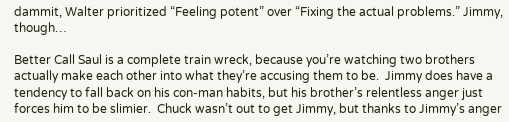dammit, Walter prioritized “Feeling potent” over “Fixing the actual problems.” Jimmy, though…

Better Call Saul is a complete train wreck, because you’re watching two brothers actually make each other into what they’re accusing them to be.  Jimmy does have a tendency to fall back on his con-man habits, but his brother’s relentless anger just forces him to be slimier.  Chuck wasn’t out to get Jimmy, but thanks to Jimmy’s anger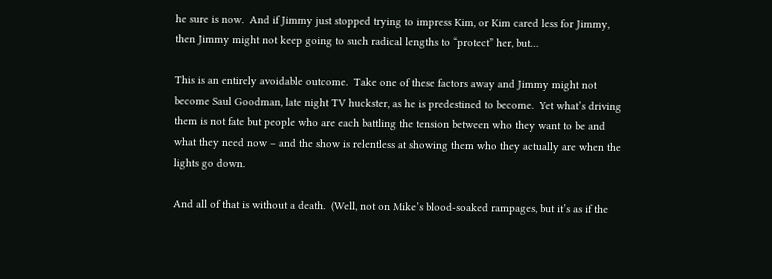he sure is now.  And if Jimmy just stopped trying to impress Kim, or Kim cared less for Jimmy, then Jimmy might not keep going to such radical lengths to “protect” her, but…

This is an entirely avoidable outcome.  Take one of these factors away and Jimmy might not become Saul Goodman, late night TV huckster, as he is predestined to become.  Yet what’s driving them is not fate but people who are each battling the tension between who they want to be and what they need now – and the show is relentless at showing them who they actually are when the lights go down.

And all of that is without a death.  (Well, not on Mike’s blood-soaked rampages, but it’s as if the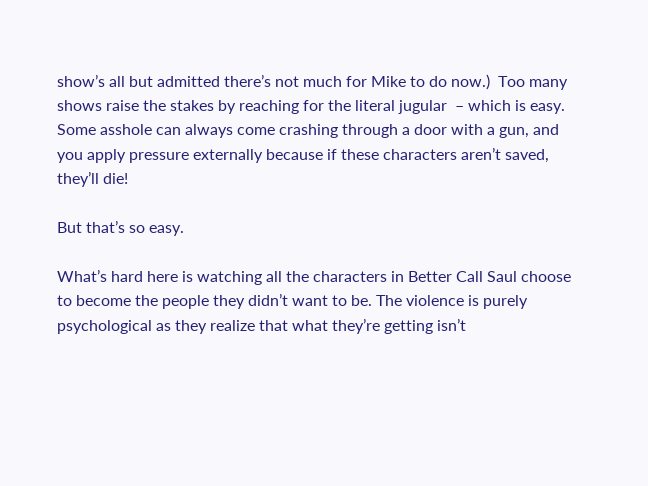show’s all but admitted there’s not much for Mike to do now.)  Too many shows raise the stakes by reaching for the literal jugular  – which is easy.  Some asshole can always come crashing through a door with a gun, and you apply pressure externally because if these characters aren’t saved, they’ll die!

But that’s so easy.

What’s hard here is watching all the characters in Better Call Saul choose to become the people they didn’t want to be. The violence is purely psychological as they realize that what they’re getting isn’t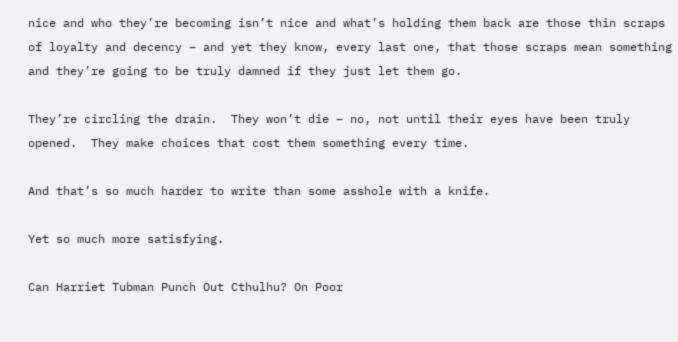nice and who they’re becoming isn’t nice and what’s holding them back are those thin scraps of loyalty and decency – and yet they know, every last one, that those scraps mean something and they’re going to be truly damned if they just let them go.

They’re circling the drain.  They won’t die – no, not until their eyes have been truly opened.  They make choices that cost them something every time.

And that’s so much harder to write than some asshole with a knife.

Yet so much more satisfying.

Can Harriet Tubman Punch Out Cthulhu? On Poor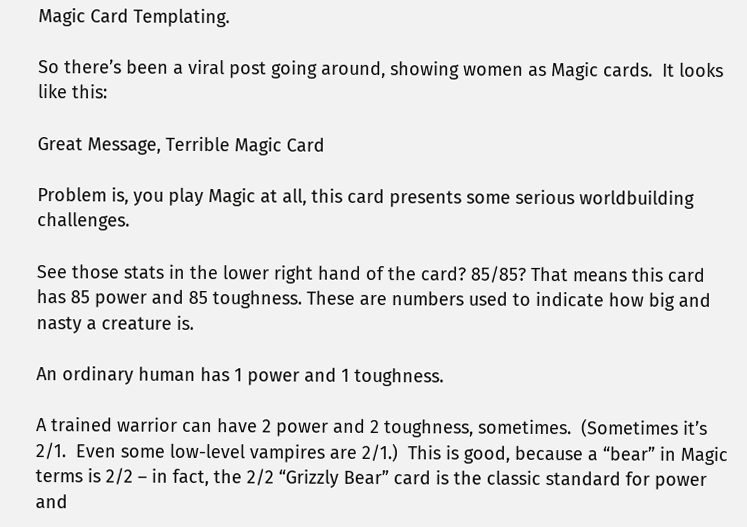Magic Card Templating.

So there’s been a viral post going around, showing women as Magic cards.  It looks like this:

Great Message, Terrible Magic Card

Problem is, you play Magic at all, this card presents some serious worldbuilding challenges.

See those stats in the lower right hand of the card? 85/85? That means this card has 85 power and 85 toughness. These are numbers used to indicate how big and nasty a creature is.

An ordinary human has 1 power and 1 toughness.

A trained warrior can have 2 power and 2 toughness, sometimes.  (Sometimes it’s 2/1.  Even some low-level vampires are 2/1.)  This is good, because a “bear” in Magic terms is 2/2 – in fact, the 2/2 “Grizzly Bear” card is the classic standard for power and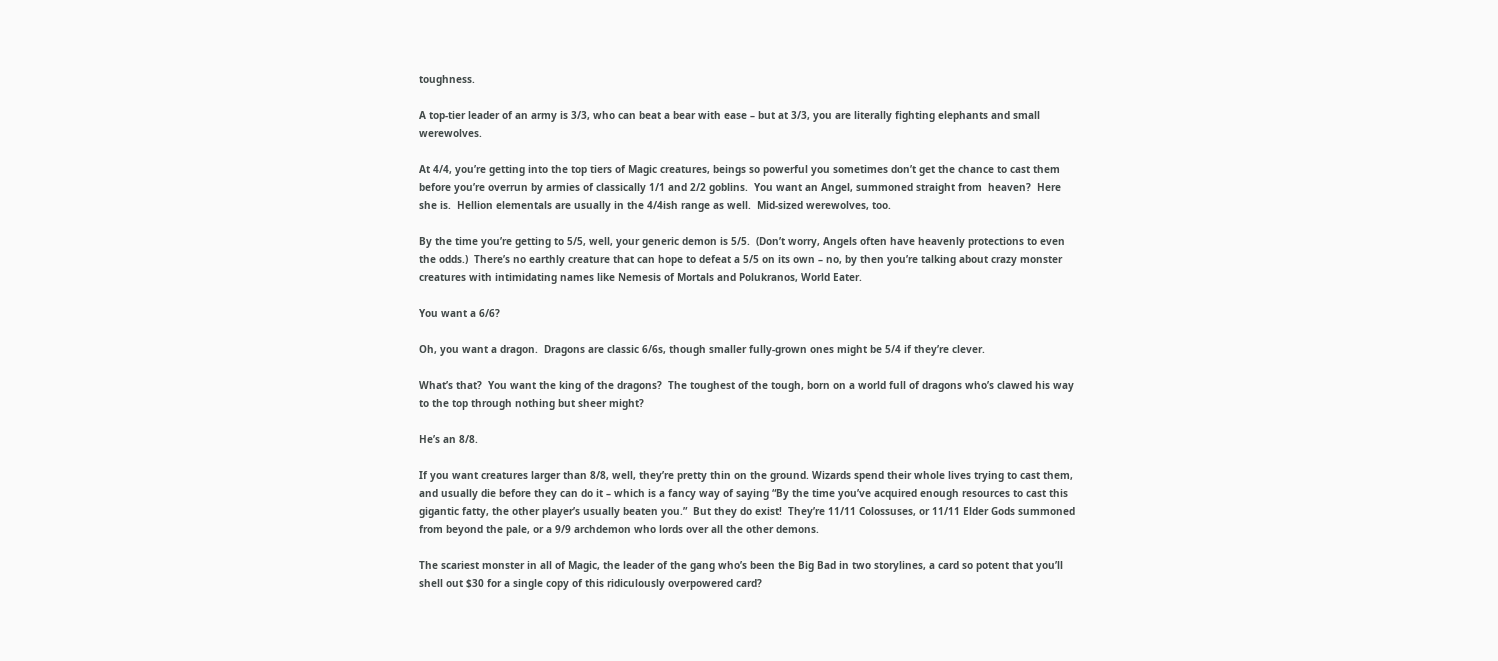toughness.

A top-tier leader of an army is 3/3, who can beat a bear with ease – but at 3/3, you are literally fighting elephants and small werewolves.

At 4/4, you’re getting into the top tiers of Magic creatures, beings so powerful you sometimes don’t get the chance to cast them before you’re overrun by armies of classically 1/1 and 2/2 goblins.  You want an Angel, summoned straight from  heaven?  Here she is.  Hellion elementals are usually in the 4/4ish range as well.  Mid-sized werewolves, too.

By the time you’re getting to 5/5, well, your generic demon is 5/5.  (Don’t worry, Angels often have heavenly protections to even the odds.)  There’s no earthly creature that can hope to defeat a 5/5 on its own – no, by then you’re talking about crazy monster creatures with intimidating names like Nemesis of Mortals and Polukranos, World Eater.

You want a 6/6?

Oh, you want a dragon.  Dragons are classic 6/6s, though smaller fully-grown ones might be 5/4 if they’re clever.

What’s that?  You want the king of the dragons?  The toughest of the tough, born on a world full of dragons who’s clawed his way to the top through nothing but sheer might?

He’s an 8/8.

If you want creatures larger than 8/8, well, they’re pretty thin on the ground. Wizards spend their whole lives trying to cast them, and usually die before they can do it – which is a fancy way of saying “By the time you’ve acquired enough resources to cast this gigantic fatty, the other player’s usually beaten you.”  But they do exist!  They’re 11/11 Colossuses, or 11/11 Elder Gods summoned from beyond the pale, or a 9/9 archdemon who lords over all the other demons.

The scariest monster in all of Magic, the leader of the gang who’s been the Big Bad in two storylines, a card so potent that you’ll shell out $30 for a single copy of this ridiculously overpowered card?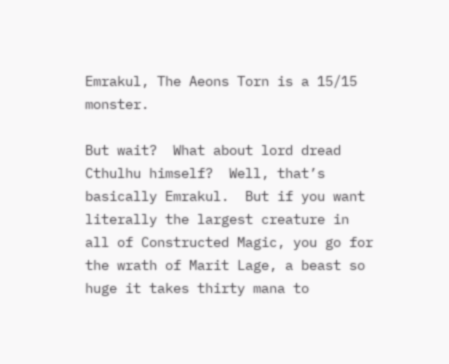Emrakul, The Aeons Torn is a 15/15 monster.

But wait?  What about lord dread Cthulhu himself?  Well, that’s basically Emrakul.  But if you want literally the largest creature in all of Constructed Magic, you go for the wrath of Marit Lage, a beast so huge it takes thirty mana to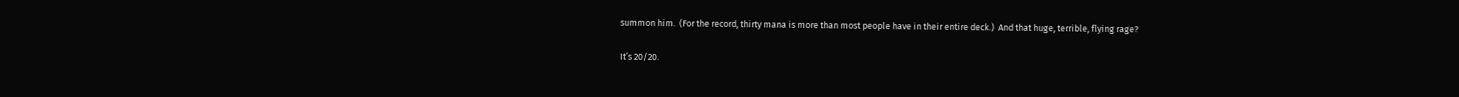summon him.  (For the record, thirty mana is more than most people have in their entire deck.)  And that huge, terrible, flying rage?

It’s 20/20.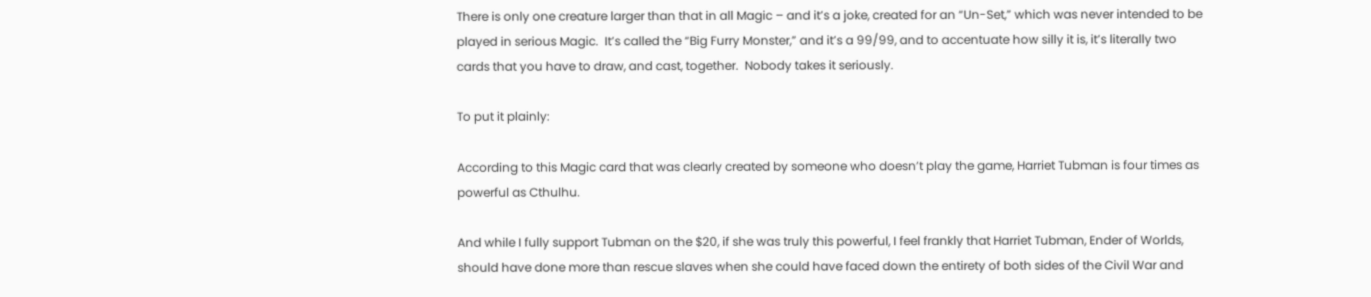There is only one creature larger than that in all Magic – and it’s a joke, created for an “Un-Set,” which was never intended to be played in serious Magic.  It’s called the “Big Furry Monster,” and it’s a 99/99, and to accentuate how silly it is, it’s literally two cards that you have to draw, and cast, together.  Nobody takes it seriously.

To put it plainly:

According to this Magic card that was clearly created by someone who doesn’t play the game, Harriet Tubman is four times as powerful as Cthulhu.

And while I fully support Tubman on the $20, if she was truly this powerful, I feel frankly that Harriet Tubman, Ender of Worlds, should have done more than rescue slaves when she could have faced down the entirety of both sides of the Civil War and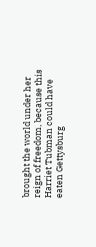brought the world under her reign of freedom, because this Harriet Tubman could have eaten Gettysburg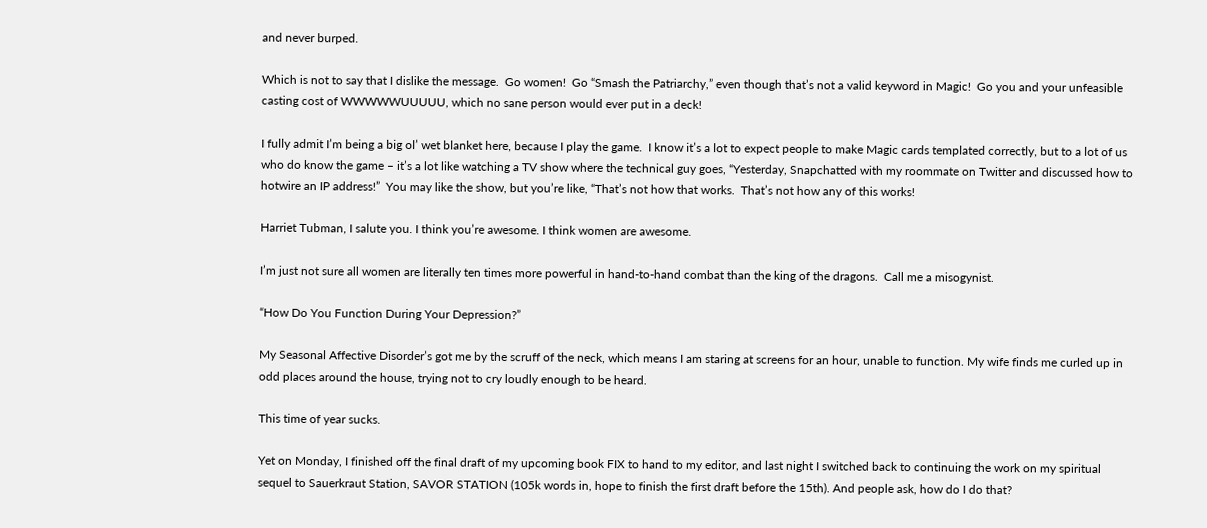and never burped.

Which is not to say that I dislike the message.  Go women!  Go “Smash the Patriarchy,” even though that’s not a valid keyword in Magic!  Go you and your unfeasible casting cost of WWWWWUUUUU, which no sane person would ever put in a deck!

I fully admit I’m being a big ol’ wet blanket here, because I play the game.  I know it’s a lot to expect people to make Magic cards templated correctly, but to a lot of us who do know the game – it’s a lot like watching a TV show where the technical guy goes, “Yesterday, Snapchatted with my roommate on Twitter and discussed how to hotwire an IP address!”  You may like the show, but you’re like, “That’s not how that works.  That’s not how any of this works!

Harriet Tubman, I salute you. I think you’re awesome. I think women are awesome.

I’m just not sure all women are literally ten times more powerful in hand-to-hand combat than the king of the dragons.  Call me a misogynist.

“How Do You Function During Your Depression?”

My Seasonal Affective Disorder’s got me by the scruff of the neck, which means I am staring at screens for an hour, unable to function. My wife finds me curled up in odd places around the house, trying not to cry loudly enough to be heard.

This time of year sucks.

Yet on Monday, I finished off the final draft of my upcoming book FIX to hand to my editor, and last night I switched back to continuing the work on my spiritual sequel to Sauerkraut Station, SAVOR STATION (105k words in, hope to finish the first draft before the 15th). And people ask, how do I do that?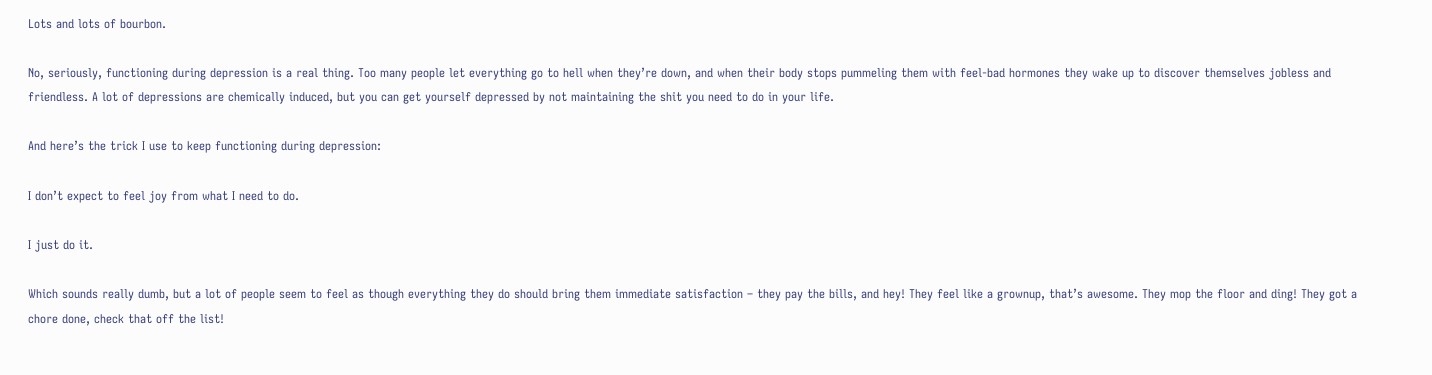Lots and lots of bourbon.

No, seriously, functioning during depression is a real thing. Too many people let everything go to hell when they’re down, and when their body stops pummeling them with feel-bad hormones they wake up to discover themselves jobless and friendless. A lot of depressions are chemically induced, but you can get yourself depressed by not maintaining the shit you need to do in your life.

And here’s the trick I use to keep functioning during depression:

I don’t expect to feel joy from what I need to do.

I just do it.

Which sounds really dumb, but a lot of people seem to feel as though everything they do should bring them immediate satisfaction – they pay the bills, and hey! They feel like a grownup, that’s awesome. They mop the floor and ding! They got a chore done, check that off the list!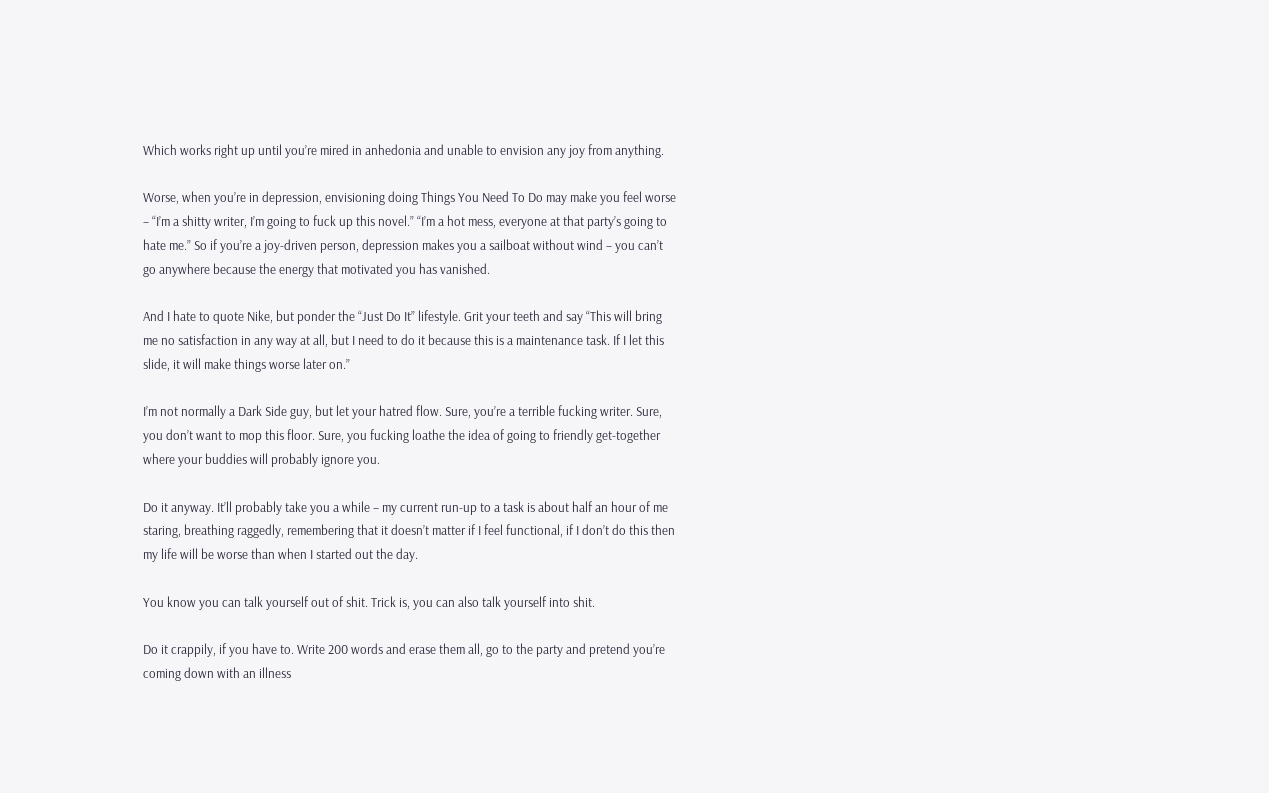Which works right up until you’re mired in anhedonia and unable to envision any joy from anything.

Worse, when you’re in depression, envisioning doing Things You Need To Do may make you feel worse – “I’m a shitty writer, I’m going to fuck up this novel.” “I’m a hot mess, everyone at that party’s going to hate me.” So if you’re a joy-driven person, depression makes you a sailboat without wind – you can’t go anywhere because the energy that motivated you has vanished.

And I hate to quote Nike, but ponder the “Just Do It” lifestyle. Grit your teeth and say “This will bring me no satisfaction in any way at all, but I need to do it because this is a maintenance task. If I let this slide, it will make things worse later on.”

I’m not normally a Dark Side guy, but let your hatred flow. Sure, you’re a terrible fucking writer. Sure, you don’t want to mop this floor. Sure, you fucking loathe the idea of going to friendly get-together where your buddies will probably ignore you.

Do it anyway. It’ll probably take you a while – my current run-up to a task is about half an hour of me staring, breathing raggedly, remembering that it doesn’t matter if I feel functional, if I don’t do this then my life will be worse than when I started out the day.

You know you can talk yourself out of shit. Trick is, you can also talk yourself into shit.

Do it crappily, if you have to. Write 200 words and erase them all, go to the party and pretend you’re coming down with an illness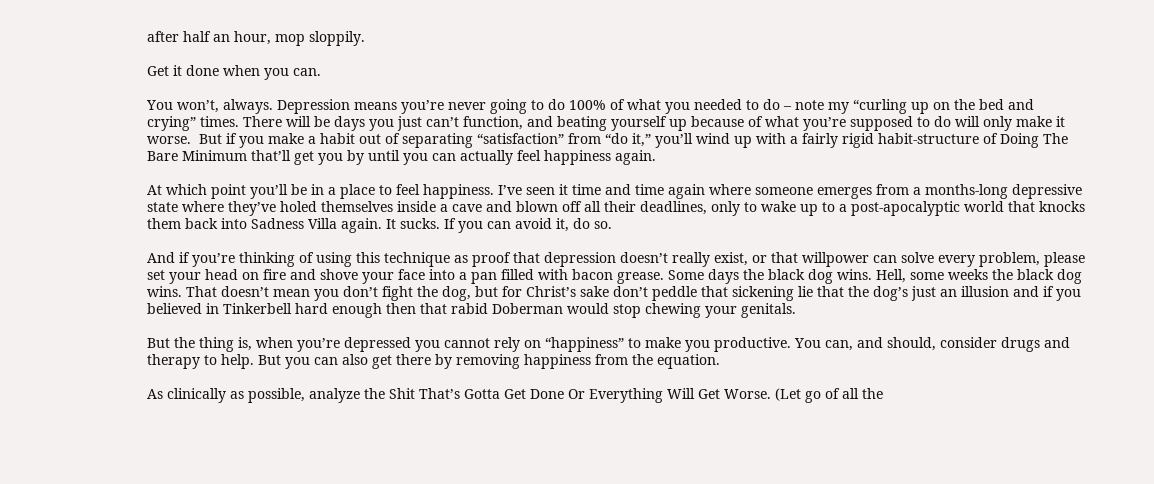after half an hour, mop sloppily.

Get it done when you can.

You won’t, always. Depression means you’re never going to do 100% of what you needed to do – note my “curling up on the bed and crying” times. There will be days you just can’t function, and beating yourself up because of what you’re supposed to do will only make it worse.  But if you make a habit out of separating “satisfaction” from “do it,” you’ll wind up with a fairly rigid habit-structure of Doing The Bare Minimum that’ll get you by until you can actually feel happiness again.

At which point you’ll be in a place to feel happiness. I’ve seen it time and time again where someone emerges from a months-long depressive state where they’ve holed themselves inside a cave and blown off all their deadlines, only to wake up to a post-apocalyptic world that knocks them back into Sadness Villa again. It sucks. If you can avoid it, do so.

And if you’re thinking of using this technique as proof that depression doesn’t really exist, or that willpower can solve every problem, please set your head on fire and shove your face into a pan filled with bacon grease. Some days the black dog wins. Hell, some weeks the black dog wins. That doesn’t mean you don’t fight the dog, but for Christ’s sake don’t peddle that sickening lie that the dog’s just an illusion and if you believed in Tinkerbell hard enough then that rabid Doberman would stop chewing your genitals.

But the thing is, when you’re depressed you cannot rely on “happiness” to make you productive. You can, and should, consider drugs and therapy to help. But you can also get there by removing happiness from the equation.

As clinically as possible, analyze the Shit That’s Gotta Get Done Or Everything Will Get Worse. (Let go of all the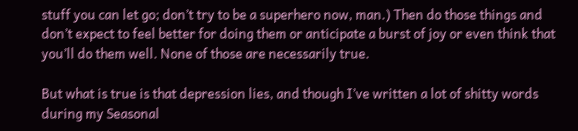stuff you can let go; don’t try to be a superhero now, man.) Then do those things and don’t expect to feel better for doing them or anticipate a burst of joy or even think that you’ll do them well. None of those are necessarily true.

But what is true is that depression lies, and though I’ve written a lot of shitty words during my Seasonal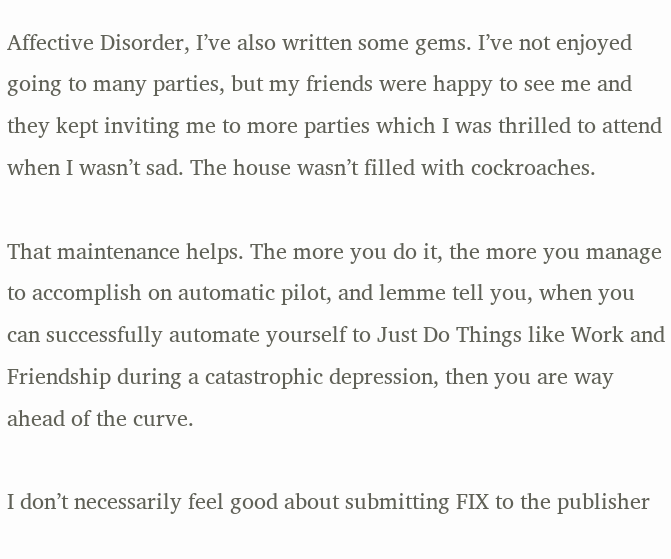Affective Disorder, I’ve also written some gems. I’ve not enjoyed going to many parties, but my friends were happy to see me and they kept inviting me to more parties which I was thrilled to attend when I wasn’t sad. The house wasn’t filled with cockroaches.

That maintenance helps. The more you do it, the more you manage to accomplish on automatic pilot, and lemme tell you, when you can successfully automate yourself to Just Do Things like Work and Friendship during a catastrophic depression, then you are way ahead of the curve.

I don’t necessarily feel good about submitting FIX to the publisher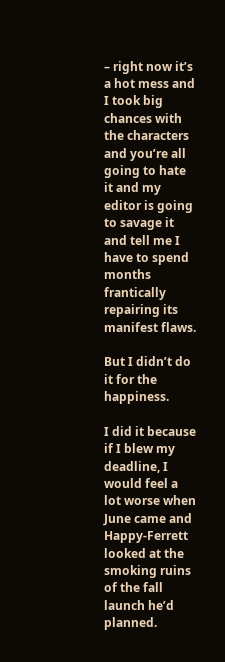– right now it’s a hot mess and I took big chances with the characters and you’re all going to hate it and my editor is going to savage it and tell me I have to spend months frantically repairing its manifest flaws.

But I didn’t do it for the happiness.

I did it because if I blew my deadline, I would feel a lot worse when June came and Happy-Ferrett looked at the smoking ruins of the fall launch he’d planned.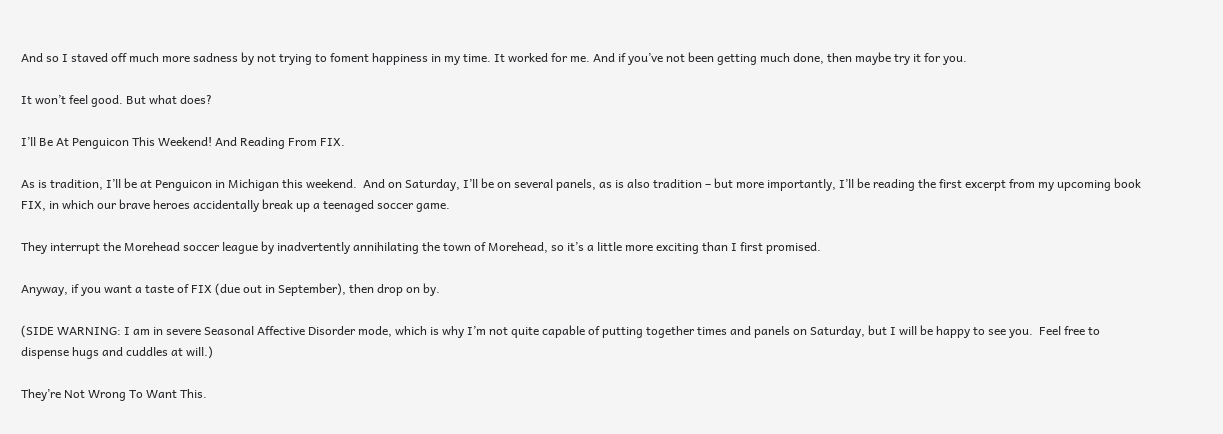And so I staved off much more sadness by not trying to foment happiness in my time. It worked for me. And if you’ve not been getting much done, then maybe try it for you.

It won’t feel good. But what does?

I’ll Be At Penguicon This Weekend! And Reading From FIX.

As is tradition, I’ll be at Penguicon in Michigan this weekend.  And on Saturday, I’ll be on several panels, as is also tradition – but more importantly, I’ll be reading the first excerpt from my upcoming book FIX, in which our brave heroes accidentally break up a teenaged soccer game.

They interrupt the Morehead soccer league by inadvertently annihilating the town of Morehead, so it’s a little more exciting than I first promised.

Anyway, if you want a taste of FIX (due out in September), then drop on by.

(SIDE WARNING: I am in severe Seasonal Affective Disorder mode, which is why I’m not quite capable of putting together times and panels on Saturday, but I will be happy to see you.  Feel free to dispense hugs and cuddles at will.)

They’re Not Wrong To Want This.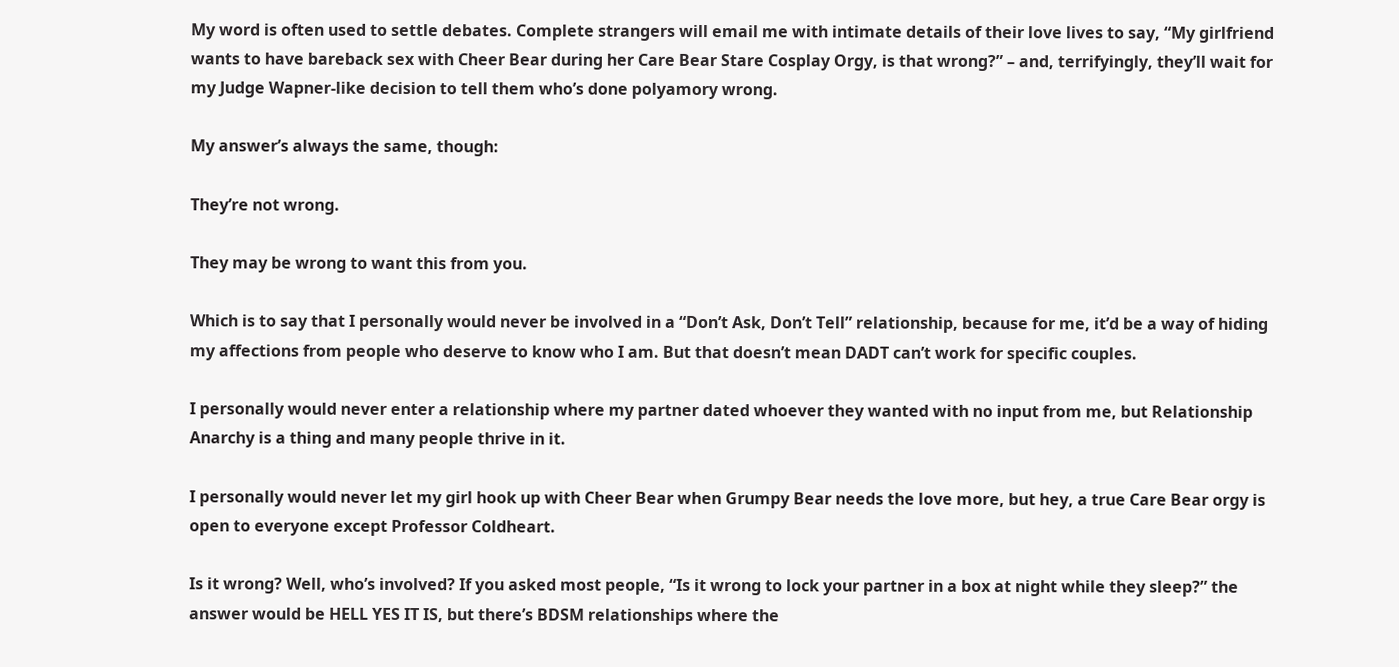My word is often used to settle debates. Complete strangers will email me with intimate details of their love lives to say, “My girlfriend wants to have bareback sex with Cheer Bear during her Care Bear Stare Cosplay Orgy, is that wrong?” – and, terrifyingly, they’ll wait for my Judge Wapner-like decision to tell them who’s done polyamory wrong.

My answer’s always the same, though:

They’re not wrong.

They may be wrong to want this from you.

Which is to say that I personally would never be involved in a “Don’t Ask, Don’t Tell” relationship, because for me, it’d be a way of hiding my affections from people who deserve to know who I am. But that doesn’t mean DADT can’t work for specific couples.

I personally would never enter a relationship where my partner dated whoever they wanted with no input from me, but Relationship Anarchy is a thing and many people thrive in it.

I personally would never let my girl hook up with Cheer Bear when Grumpy Bear needs the love more, but hey, a true Care Bear orgy is open to everyone except Professor Coldheart.

Is it wrong? Well, who’s involved? If you asked most people, “Is it wrong to lock your partner in a box at night while they sleep?” the answer would be HELL YES IT IS, but there’s BDSM relationships where the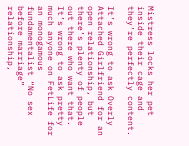Mistress locks her pet inside their cage and they’re perfectly content.

It’s wrong to ask Overly Attached Girlfriend for an open relationship, but there’s plenty of people out there who want that. It’s wrong to ask pretty much anyone on FetLife for an monogamous fundamentalist “No sex before marriage” relationship,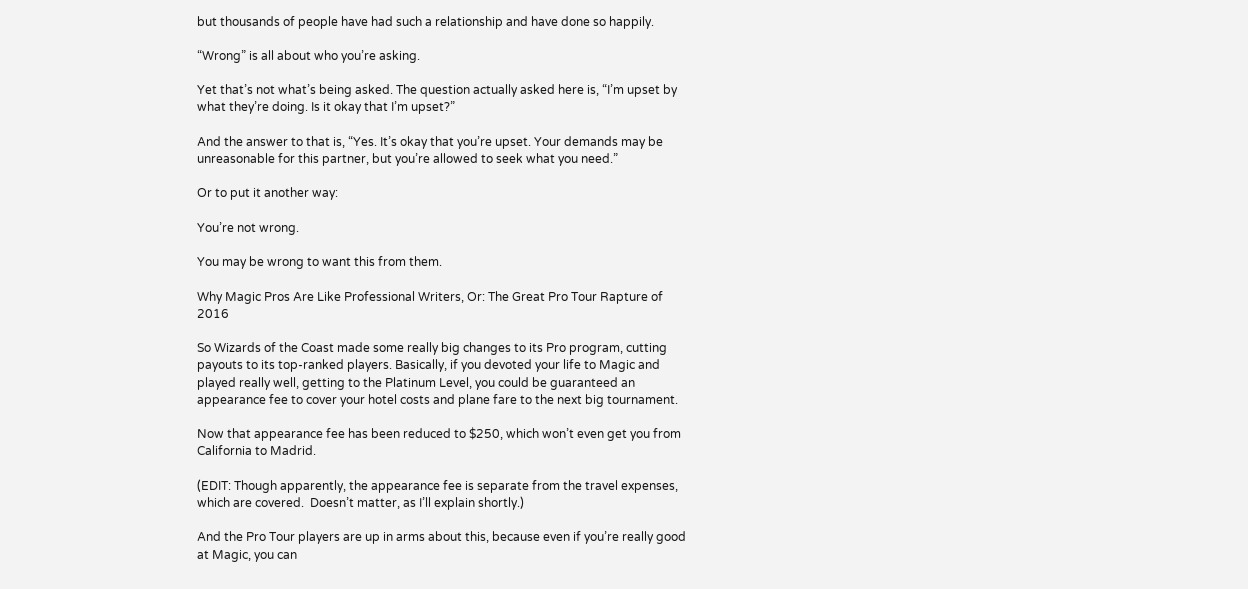but thousands of people have had such a relationship and have done so happily.

“Wrong” is all about who you’re asking.

Yet that’s not what’s being asked. The question actually asked here is, “I’m upset by what they’re doing. Is it okay that I’m upset?”

And the answer to that is, “Yes. It’s okay that you’re upset. Your demands may be unreasonable for this partner, but you’re allowed to seek what you need.”

Or to put it another way:

You’re not wrong.

You may be wrong to want this from them.

Why Magic Pros Are Like Professional Writers, Or: The Great Pro Tour Rapture of 2016

So Wizards of the Coast made some really big changes to its Pro program, cutting payouts to its top-ranked players. Basically, if you devoted your life to Magic and played really well, getting to the Platinum Level, you could be guaranteed an appearance fee to cover your hotel costs and plane fare to the next big tournament.

Now that appearance fee has been reduced to $250, which won’t even get you from California to Madrid.

(EDIT: Though apparently, the appearance fee is separate from the travel expenses, which are covered.  Doesn’t matter, as I’ll explain shortly.)

And the Pro Tour players are up in arms about this, because even if you’re really good at Magic, you can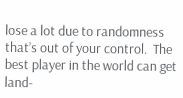lose a lot due to randomness that’s out of your control.  The best player in the world can get land-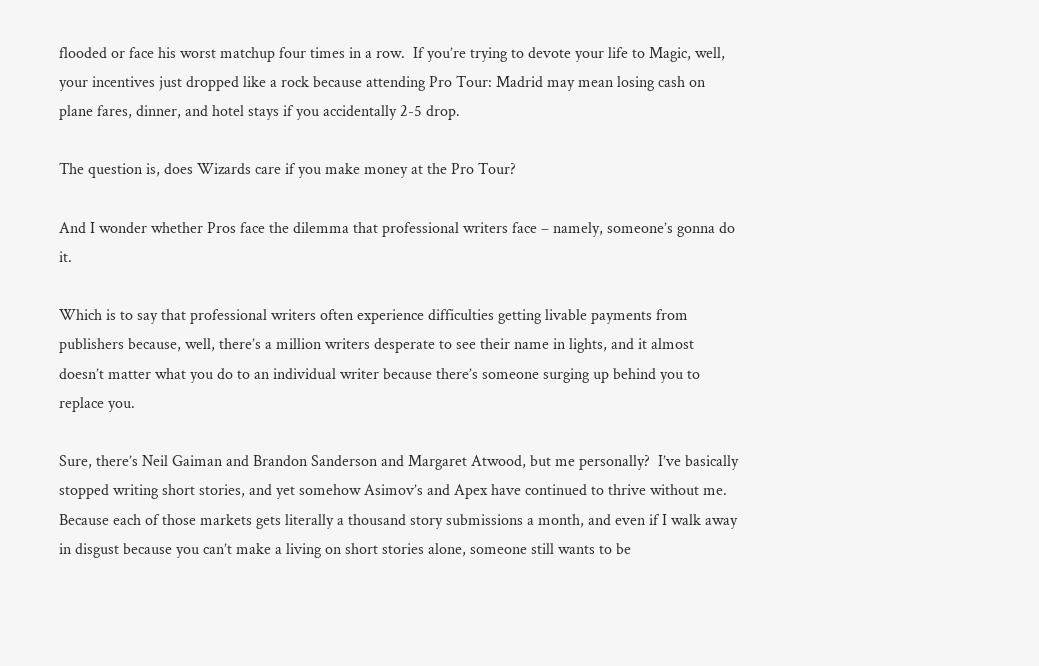flooded or face his worst matchup four times in a row.  If you’re trying to devote your life to Magic, well, your incentives just dropped like a rock because attending Pro Tour: Madrid may mean losing cash on plane fares, dinner, and hotel stays if you accidentally 2-5 drop.

The question is, does Wizards care if you make money at the Pro Tour?

And I wonder whether Pros face the dilemma that professional writers face – namely, someone’s gonna do it.

Which is to say that professional writers often experience difficulties getting livable payments from publishers because, well, there’s a million writers desperate to see their name in lights, and it almost doesn’t matter what you do to an individual writer because there’s someone surging up behind you to replace you.

Sure, there’s Neil Gaiman and Brandon Sanderson and Margaret Atwood, but me personally?  I’ve basically stopped writing short stories, and yet somehow Asimov’s and Apex have continued to thrive without me.  Because each of those markets gets literally a thousand story submissions a month, and even if I walk away in disgust because you can’t make a living on short stories alone, someone still wants to be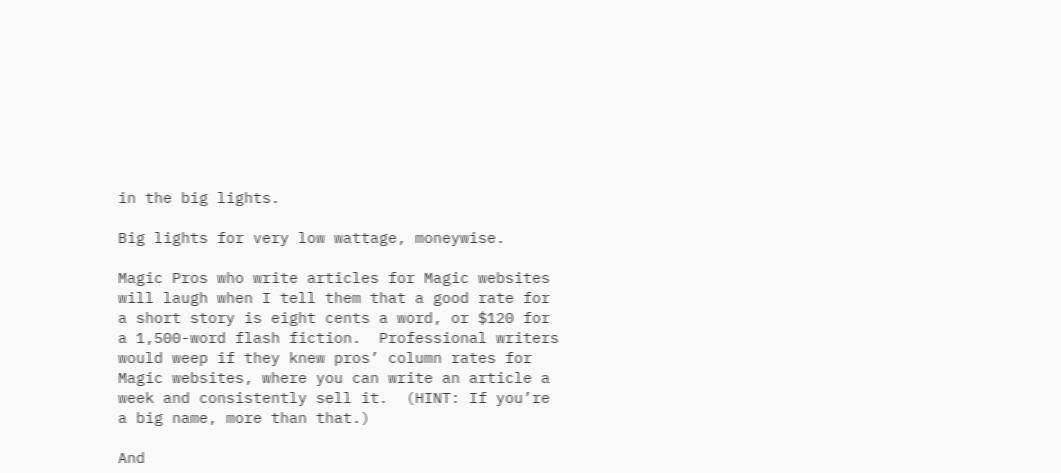in the big lights.

Big lights for very low wattage, moneywise.

Magic Pros who write articles for Magic websites will laugh when I tell them that a good rate for a short story is eight cents a word, or $120 for a 1,500-word flash fiction.  Professional writers would weep if they knew pros’ column rates for Magic websites, where you can write an article a week and consistently sell it.  (HINT: If you’re a big name, more than that.)

And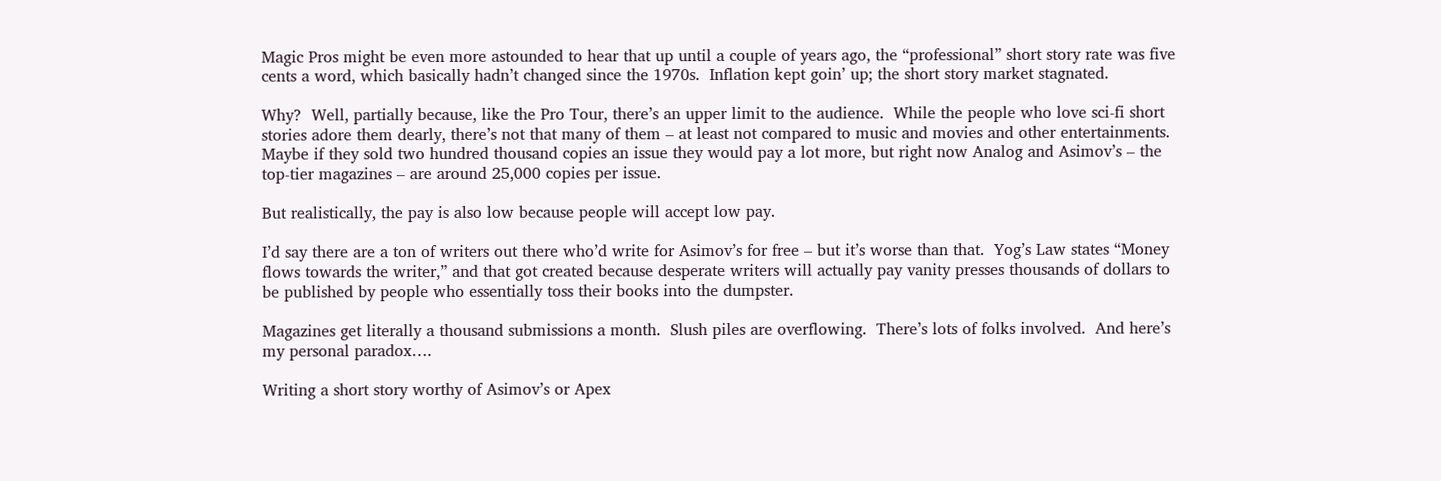Magic Pros might be even more astounded to hear that up until a couple of years ago, the “professional” short story rate was five cents a word, which basically hadn’t changed since the 1970s.  Inflation kept goin’ up; the short story market stagnated.

Why?  Well, partially because, like the Pro Tour, there’s an upper limit to the audience.  While the people who love sci-fi short stories adore them dearly, there’s not that many of them – at least not compared to music and movies and other entertainments.  Maybe if they sold two hundred thousand copies an issue they would pay a lot more, but right now Analog and Asimov’s – the top-tier magazines – are around 25,000 copies per issue.

But realistically, the pay is also low because people will accept low pay.

I’d say there are a ton of writers out there who’d write for Asimov’s for free – but it’s worse than that.  Yog’s Law states “Money flows towards the writer,” and that got created because desperate writers will actually pay vanity presses thousands of dollars to be published by people who essentially toss their books into the dumpster.

Magazines get literally a thousand submissions a month.  Slush piles are overflowing.  There’s lots of folks involved.  And here’s my personal paradox….

Writing a short story worthy of Asimov’s or Apex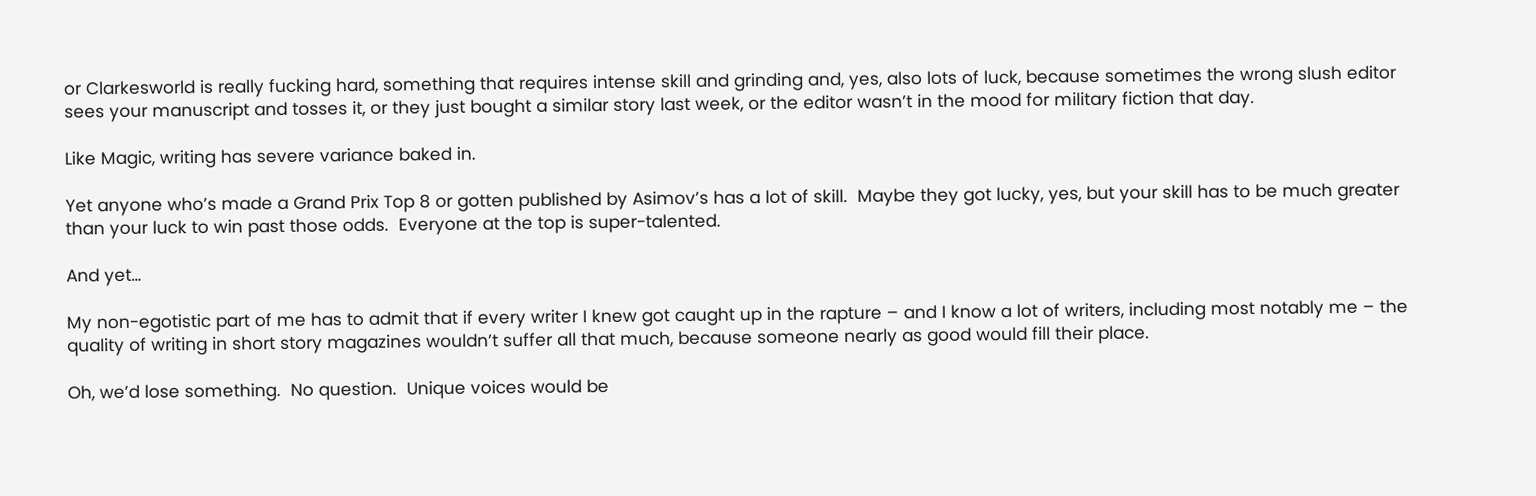or Clarkesworld is really fucking hard, something that requires intense skill and grinding and, yes, also lots of luck, because sometimes the wrong slush editor sees your manuscript and tosses it, or they just bought a similar story last week, or the editor wasn’t in the mood for military fiction that day.

Like Magic, writing has severe variance baked in.

Yet anyone who’s made a Grand Prix Top 8 or gotten published by Asimov’s has a lot of skill.  Maybe they got lucky, yes, but your skill has to be much greater than your luck to win past those odds.  Everyone at the top is super-talented.

And yet…

My non-egotistic part of me has to admit that if every writer I knew got caught up in the rapture – and I know a lot of writers, including most notably me – the quality of writing in short story magazines wouldn’t suffer all that much, because someone nearly as good would fill their place.

Oh, we’d lose something.  No question.  Unique voices would be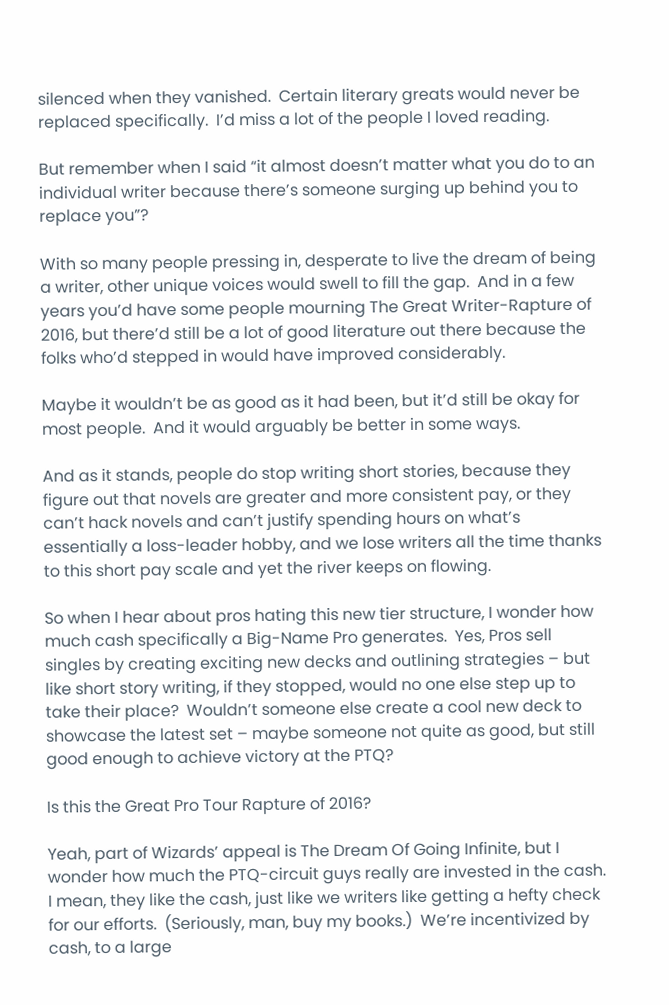silenced when they vanished.  Certain literary greats would never be replaced specifically.  I’d miss a lot of the people I loved reading.

But remember when I said “it almost doesn’t matter what you do to an individual writer because there’s someone surging up behind you to replace you”?

With so many people pressing in, desperate to live the dream of being a writer, other unique voices would swell to fill the gap.  And in a few years you’d have some people mourning The Great Writer-Rapture of 2016, but there’d still be a lot of good literature out there because the folks who’d stepped in would have improved considerably.

Maybe it wouldn’t be as good as it had been, but it’d still be okay for most people.  And it would arguably be better in some ways.

And as it stands, people do stop writing short stories, because they figure out that novels are greater and more consistent pay, or they can’t hack novels and can’t justify spending hours on what’s essentially a loss-leader hobby, and we lose writers all the time thanks to this short pay scale and yet the river keeps on flowing.

So when I hear about pros hating this new tier structure, I wonder how much cash specifically a Big-Name Pro generates.  Yes, Pros sell singles by creating exciting new decks and outlining strategies – but like short story writing, if they stopped, would no one else step up to take their place?  Wouldn’t someone else create a cool new deck to showcase the latest set – maybe someone not quite as good, but still good enough to achieve victory at the PTQ?

Is this the Great Pro Tour Rapture of 2016?

Yeah, part of Wizards’ appeal is The Dream Of Going Infinite, but I wonder how much the PTQ-circuit guys really are invested in the cash.  I mean, they like the cash, just like we writers like getting a hefty check for our efforts.  (Seriously, man, buy my books.)  We’re incentivized by cash, to a large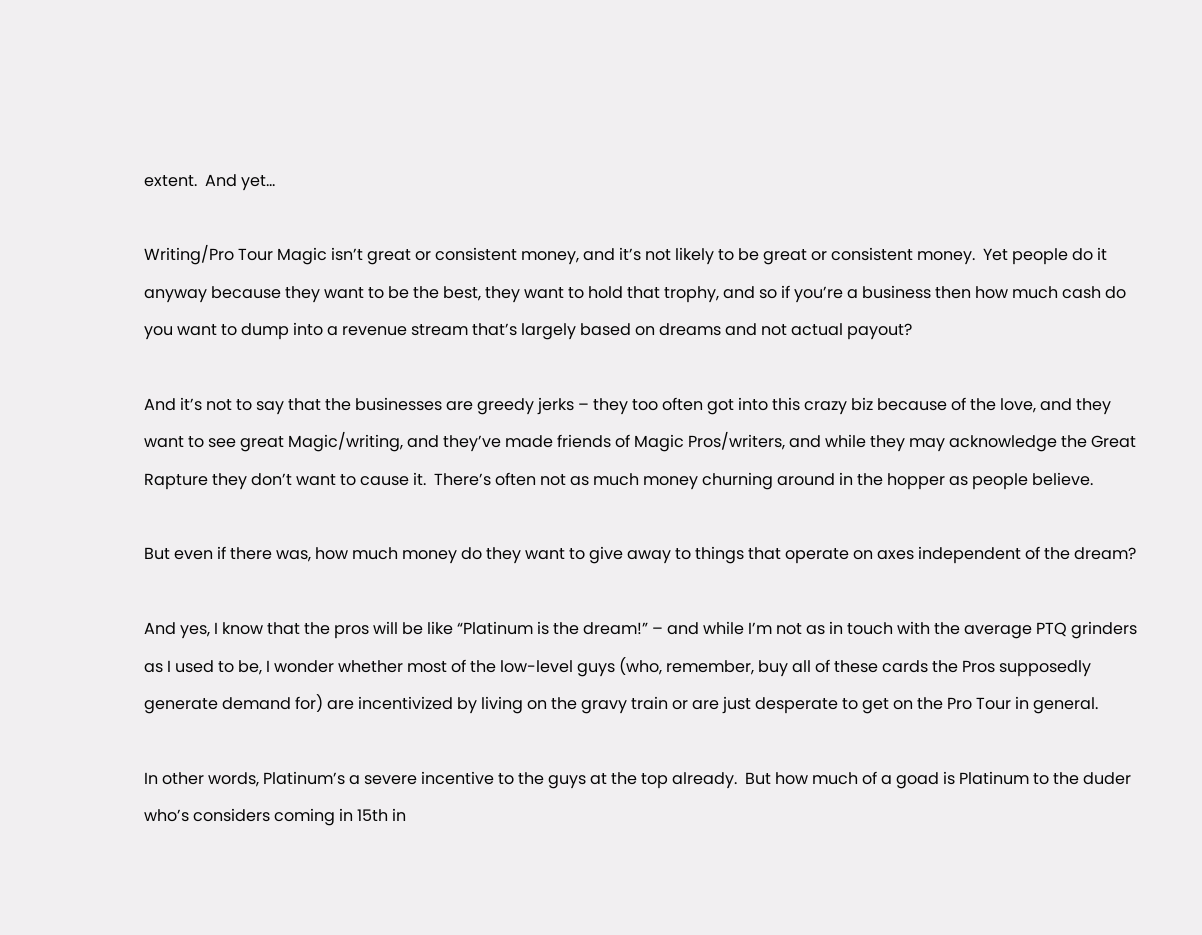extent.  And yet…

Writing/Pro Tour Magic isn’t great or consistent money, and it’s not likely to be great or consistent money.  Yet people do it anyway because they want to be the best, they want to hold that trophy, and so if you’re a business then how much cash do you want to dump into a revenue stream that’s largely based on dreams and not actual payout?

And it’s not to say that the businesses are greedy jerks – they too often got into this crazy biz because of the love, and they want to see great Magic/writing, and they’ve made friends of Magic Pros/writers, and while they may acknowledge the Great Rapture they don’t want to cause it.  There’s often not as much money churning around in the hopper as people believe.

But even if there was, how much money do they want to give away to things that operate on axes independent of the dream?

And yes, I know that the pros will be like “Platinum is the dream!” – and while I’m not as in touch with the average PTQ grinders as I used to be, I wonder whether most of the low-level guys (who, remember, buy all of these cards the Pros supposedly generate demand for) are incentivized by living on the gravy train or are just desperate to get on the Pro Tour in general.

In other words, Platinum’s a severe incentive to the guys at the top already.  But how much of a goad is Platinum to the duder who’s considers coming in 15th in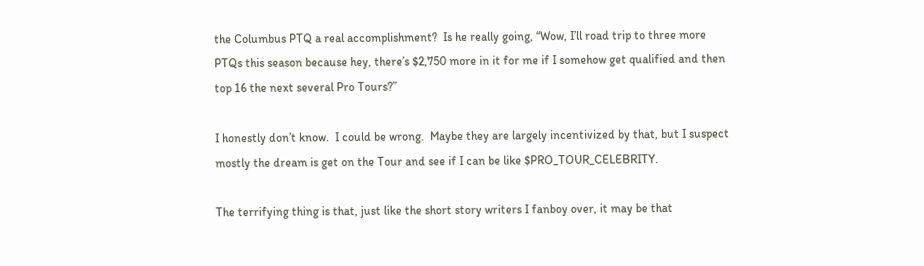the Columbus PTQ a real accomplishment?  Is he really going, “Wow, I’ll road trip to three more PTQs this season because hey, there’s $2,750 more in it for me if I somehow get qualified and then top 16 the next several Pro Tours?”

I honestly don’t know.  I could be wrong.  Maybe they are largely incentivized by that, but I suspect mostly the dream is get on the Tour and see if I can be like $PRO_TOUR_CELEBRITY.

The terrifying thing is that, just like the short story writers I fanboy over, it may be that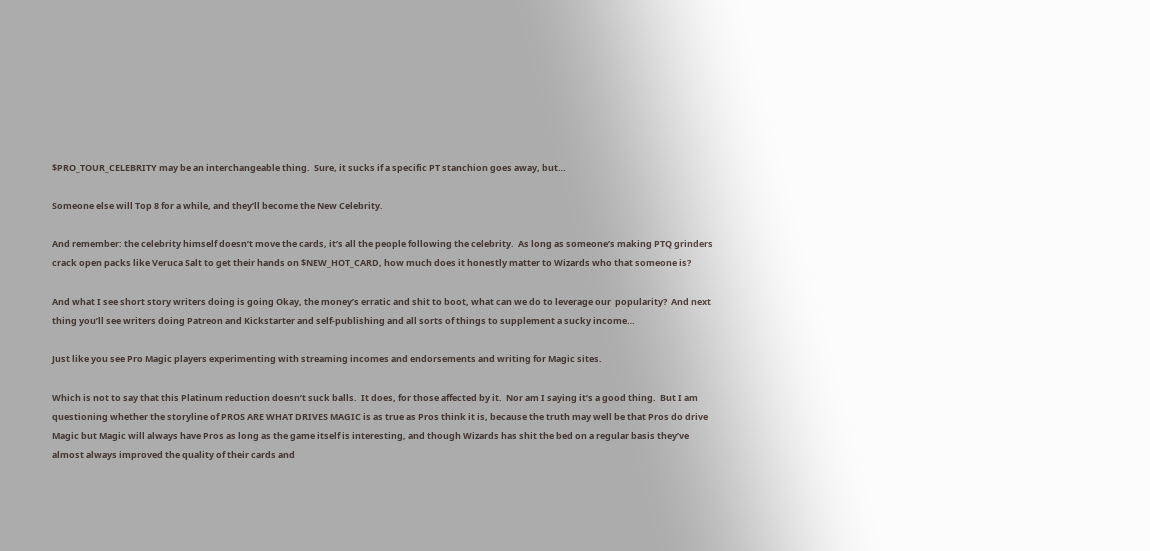$PRO_TOUR_CELEBRITY may be an interchangeable thing.  Sure, it sucks if a specific PT stanchion goes away, but…

Someone else will Top 8 for a while, and they’ll become the New Celebrity.

And remember: the celebrity himself doesn’t move the cards, it’s all the people following the celebrity.  As long as someone’s making PTQ grinders crack open packs like Veruca Salt to get their hands on $NEW_HOT_CARD, how much does it honestly matter to Wizards who that someone is?

And what I see short story writers doing is going Okay, the money’s erratic and shit to boot, what can we do to leverage our  popularity?  And next thing you’ll see writers doing Patreon and Kickstarter and self-publishing and all sorts of things to supplement a sucky income…

Just like you see Pro Magic players experimenting with streaming incomes and endorsements and writing for Magic sites.

Which is not to say that this Platinum reduction doesn’t suck balls.  It does, for those affected by it.  Nor am I saying it’s a good thing.  But I am questioning whether the storyline of PROS ARE WHAT DRIVES MAGIC is as true as Pros think it is, because the truth may well be that Pros do drive Magic but Magic will always have Pros as long as the game itself is interesting, and though Wizards has shit the bed on a regular basis they’ve almost always improved the quality of their cards and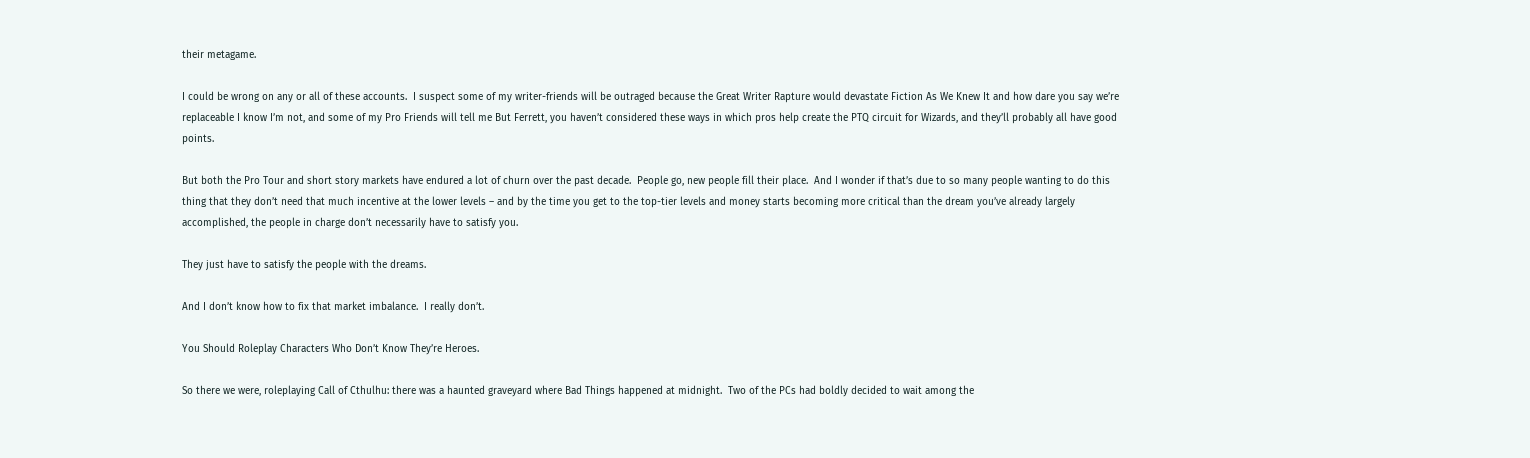their metagame.

I could be wrong on any or all of these accounts.  I suspect some of my writer-friends will be outraged because the Great Writer Rapture would devastate Fiction As We Knew It and how dare you say we’re replaceable I know I’m not, and some of my Pro Friends will tell me But Ferrett, you haven’t considered these ways in which pros help create the PTQ circuit for Wizards, and they’ll probably all have good points.

But both the Pro Tour and short story markets have endured a lot of churn over the past decade.  People go, new people fill their place.  And I wonder if that’s due to so many people wanting to do this thing that they don’t need that much incentive at the lower levels – and by the time you get to the top-tier levels and money starts becoming more critical than the dream you’ve already largely accomplished, the people in charge don’t necessarily have to satisfy you.

They just have to satisfy the people with the dreams.

And I don’t know how to fix that market imbalance.  I really don’t.

You Should Roleplay Characters Who Don’t Know They’re Heroes.

So there we were, roleplaying Call of Cthulhu: there was a haunted graveyard where Bad Things happened at midnight.  Two of the PCs had boldly decided to wait among the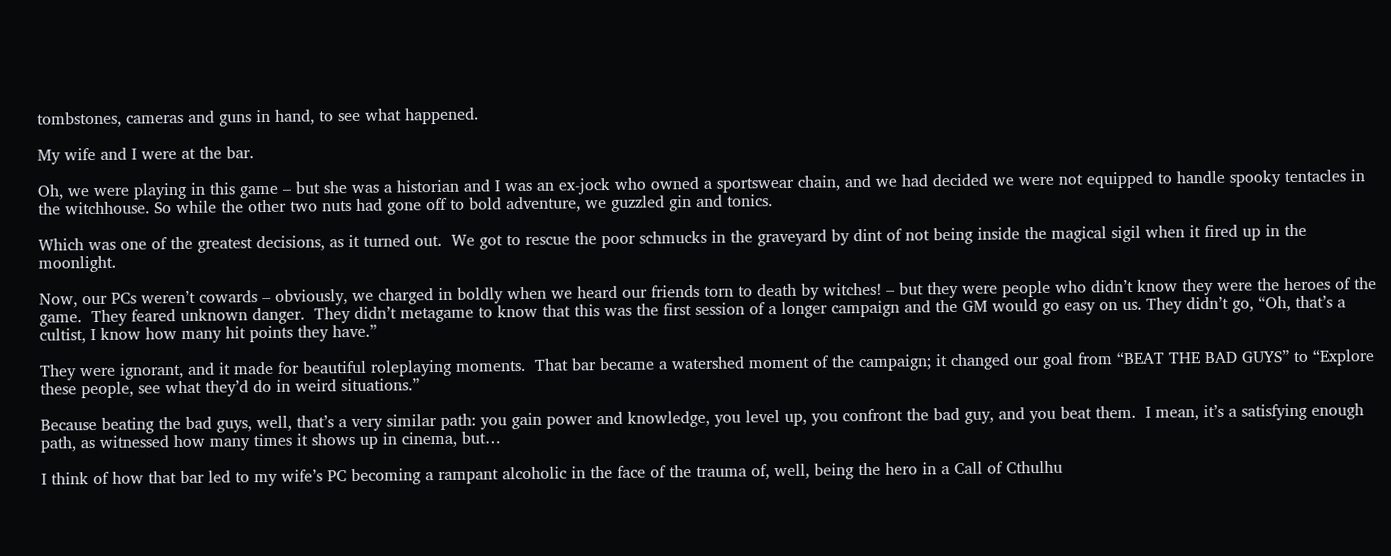tombstones, cameras and guns in hand, to see what happened.

My wife and I were at the bar.

Oh, we were playing in this game – but she was a historian and I was an ex-jock who owned a sportswear chain, and we had decided we were not equipped to handle spooky tentacles in the witchhouse. So while the other two nuts had gone off to bold adventure, we guzzled gin and tonics.

Which was one of the greatest decisions, as it turned out.  We got to rescue the poor schmucks in the graveyard by dint of not being inside the magical sigil when it fired up in the moonlight.

Now, our PCs weren’t cowards – obviously, we charged in boldly when we heard our friends torn to death by witches! – but they were people who didn’t know they were the heroes of the game.  They feared unknown danger.  They didn’t metagame to know that this was the first session of a longer campaign and the GM would go easy on us. They didn’t go, “Oh, that’s a cultist, I know how many hit points they have.”

They were ignorant, and it made for beautiful roleplaying moments.  That bar became a watershed moment of the campaign; it changed our goal from “BEAT THE BAD GUYS” to “Explore these people, see what they’d do in weird situations.”

Because beating the bad guys, well, that’s a very similar path: you gain power and knowledge, you level up, you confront the bad guy, and you beat them.  I mean, it’s a satisfying enough path, as witnessed how many times it shows up in cinema, but…

I think of how that bar led to my wife’s PC becoming a rampant alcoholic in the face of the trauma of, well, being the hero in a Call of Cthulhu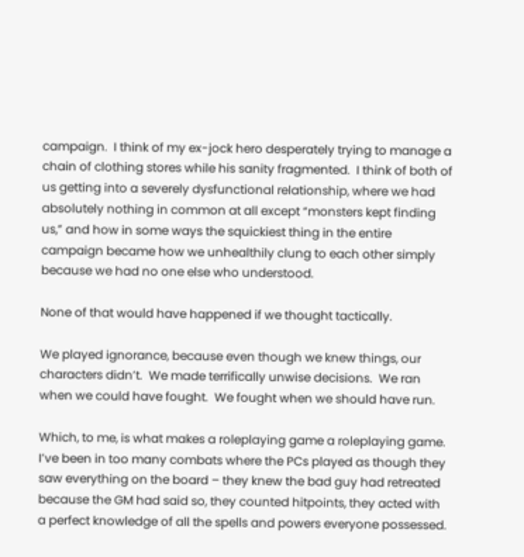campaign.  I think of my ex-jock hero desperately trying to manage a chain of clothing stores while his sanity fragmented.  I think of both of us getting into a severely dysfunctional relationship, where we had absolutely nothing in common at all except “monsters kept finding us,” and how in some ways the squickiest thing in the entire campaign became how we unhealthily clung to each other simply because we had no one else who understood.

None of that would have happened if we thought tactically.

We played ignorance, because even though we knew things, our characters didn’t.  We made terrifically unwise decisions.  We ran when we could have fought.  We fought when we should have run.

Which, to me, is what makes a roleplaying game a roleplaying game.   I’ve been in too many combats where the PCs played as though they saw everything on the board – they knew the bad guy had retreated because the GM had said so, they counted hitpoints, they acted with a perfect knowledge of all the spells and powers everyone possessed.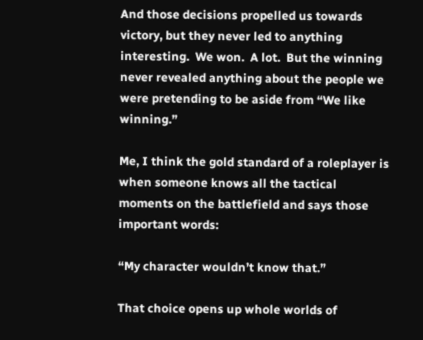And those decisions propelled us towards victory, but they never led to anything interesting.  We won.  A lot.  But the winning never revealed anything about the people we were pretending to be aside from “We like winning.”

Me, I think the gold standard of a roleplayer is when someone knows all the tactical moments on the battlefield and says those important words:

“My character wouldn’t know that.”

That choice opens up whole worlds of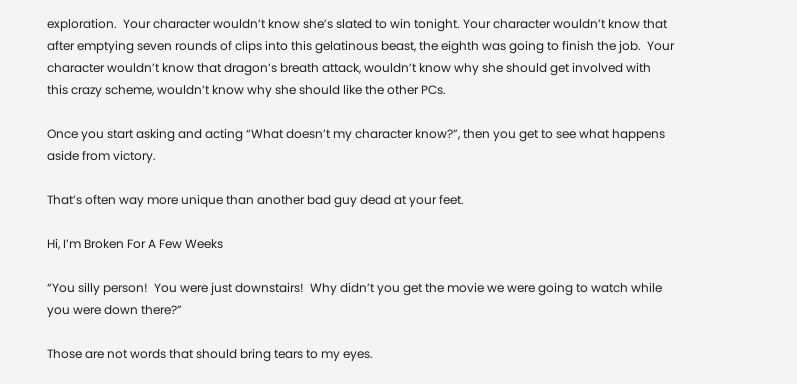exploration.  Your character wouldn’t know she’s slated to win tonight. Your character wouldn’t know that after emptying seven rounds of clips into this gelatinous beast, the eighth was going to finish the job.  Your character wouldn’t know that dragon’s breath attack, wouldn’t know why she should get involved with this crazy scheme, wouldn’t know why she should like the other PCs.

Once you start asking and acting “What doesn’t my character know?”, then you get to see what happens aside from victory.

That’s often way more unique than another bad guy dead at your feet.

Hi, I’m Broken For A Few Weeks

“You silly person!  You were just downstairs!  Why didn’t you get the movie we were going to watch while you were down there?”

Those are not words that should bring tears to my eyes.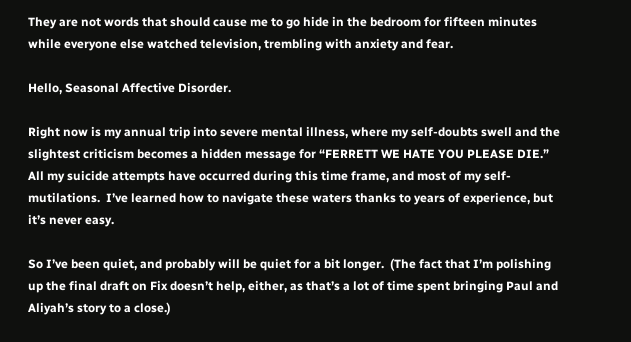They are not words that should cause me to go hide in the bedroom for fifteen minutes while everyone else watched television, trembling with anxiety and fear.

Hello, Seasonal Affective Disorder.

Right now is my annual trip into severe mental illness, where my self-doubts swell and the slightest criticism becomes a hidden message for “FERRETT WE HATE YOU PLEASE DIE.”  All my suicide attempts have occurred during this time frame, and most of my self-mutilations.  I’ve learned how to navigate these waters thanks to years of experience, but it’s never easy.

So I’ve been quiet, and probably will be quiet for a bit longer.  (The fact that I’m polishing up the final draft on Fix doesn’t help, either, as that’s a lot of time spent bringing Paul and Aliyah’s story to a close.)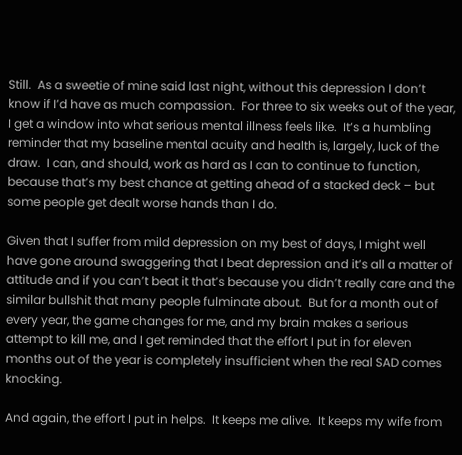Still.  As a sweetie of mine said last night, without this depression I don’t know if I’d have as much compassion.  For three to six weeks out of the year, I get a window into what serious mental illness feels like.  It’s a humbling reminder that my baseline mental acuity and health is, largely, luck of the draw.  I can, and should, work as hard as I can to continue to function, because that’s my best chance at getting ahead of a stacked deck – but some people get dealt worse hands than I do.

Given that I suffer from mild depression on my best of days, I might well have gone around swaggering that I beat depression and it’s all a matter of attitude and if you can’t beat it that’s because you didn’t really care and the similar bullshit that many people fulminate about.  But for a month out of every year, the game changes for me, and my brain makes a serious attempt to kill me, and I get reminded that the effort I put in for eleven months out of the year is completely insufficient when the real SAD comes knocking.

And again, the effort I put in helps.  It keeps me alive.  It keeps my wife from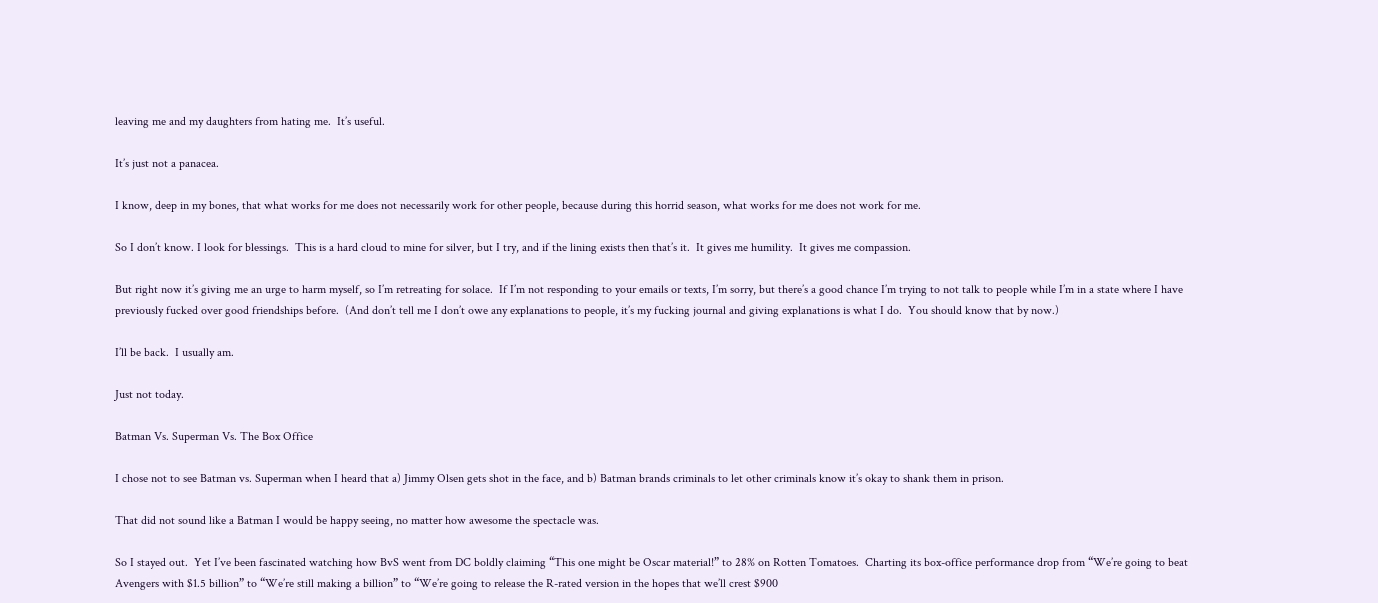leaving me and my daughters from hating me.  It’s useful.

It’s just not a panacea.

I know, deep in my bones, that what works for me does not necessarily work for other people, because during this horrid season, what works for me does not work for me.

So I don’t know. I look for blessings.  This is a hard cloud to mine for silver, but I try, and if the lining exists then that’s it.  It gives me humility.  It gives me compassion.

But right now it’s giving me an urge to harm myself, so I’m retreating for solace.  If I’m not responding to your emails or texts, I’m sorry, but there’s a good chance I’m trying to not talk to people while I’m in a state where I have previously fucked over good friendships before.  (And don’t tell me I don’t owe any explanations to people, it’s my fucking journal and giving explanations is what I do.  You should know that by now.)

I’ll be back.  I usually am.

Just not today.

Batman Vs. Superman Vs. The Box Office

I chose not to see Batman vs. Superman when I heard that a) Jimmy Olsen gets shot in the face, and b) Batman brands criminals to let other criminals know it’s okay to shank them in prison.

That did not sound like a Batman I would be happy seeing, no matter how awesome the spectacle was.

So I stayed out.  Yet I’ve been fascinated watching how BvS went from DC boldly claiming “This one might be Oscar material!” to 28% on Rotten Tomatoes.  Charting its box-office performance drop from “We’re going to beat Avengers with $1.5 billion” to “We’re still making a billion” to “We’re going to release the R-rated version in the hopes that we’ll crest $900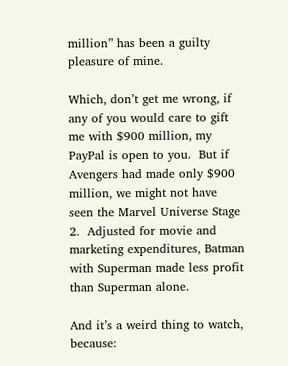million” has been a guilty pleasure of mine.

Which, don’t get me wrong, if any of you would care to gift me with $900 million, my PayPal is open to you.  But if Avengers had made only $900 million, we might not have seen the Marvel Universe Stage 2.  Adjusted for movie and marketing expenditures, Batman with Superman made less profit than Superman alone.

And it’s a weird thing to watch, because: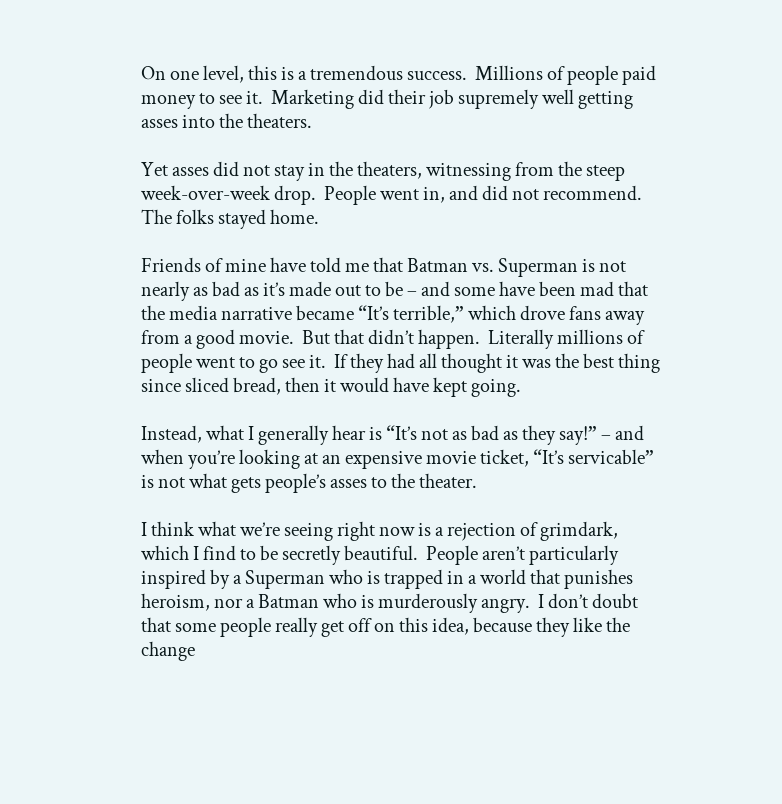On one level, this is a tremendous success.  Millions of people paid money to see it.  Marketing did their job supremely well getting asses into the theaters.

Yet asses did not stay in the theaters, witnessing from the steep week-over-week drop.  People went in, and did not recommend.  The folks stayed home.

Friends of mine have told me that Batman vs. Superman is not nearly as bad as it’s made out to be – and some have been mad that the media narrative became “It’s terrible,” which drove fans away from a good movie.  But that didn’t happen.  Literally millions of people went to go see it.  If they had all thought it was the best thing since sliced bread, then it would have kept going.

Instead, what I generally hear is “It’s not as bad as they say!” – and when you’re looking at an expensive movie ticket, “It’s servicable” is not what gets people’s asses to the theater.

I think what we’re seeing right now is a rejection of grimdark, which I find to be secretly beautiful.  People aren’t particularly inspired by a Superman who is trapped in a world that punishes heroism, nor a Batman who is murderously angry.  I don’t doubt that some people really get off on this idea, because they like the change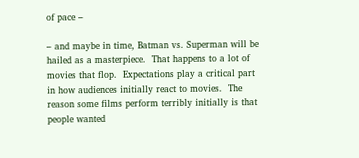of pace –

– and maybe in time, Batman vs. Superman will be hailed as a masterpiece.  That happens to a lot of movies that flop.  Expectations play a critical part in how audiences initially react to movies.  The reason some films perform terribly initially is that people wanted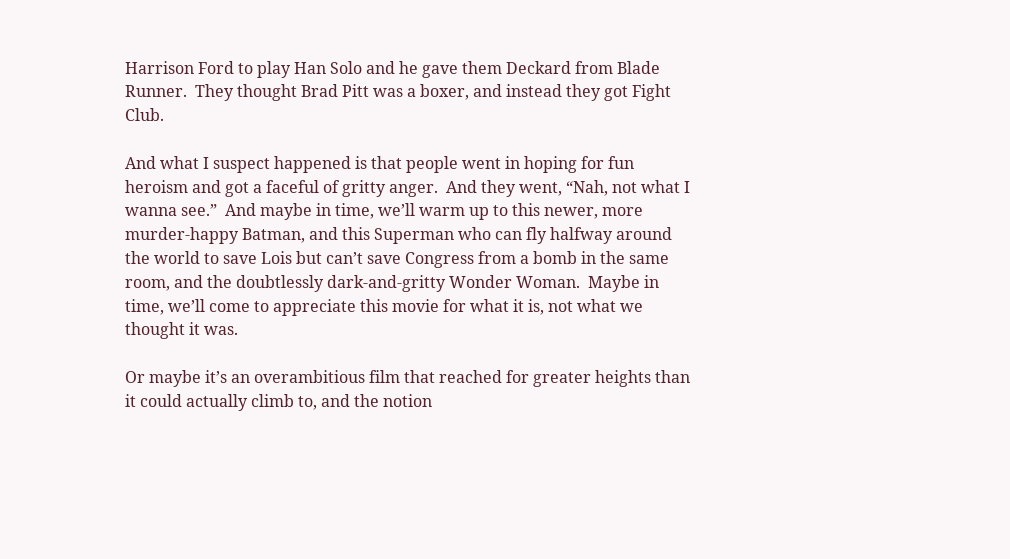Harrison Ford to play Han Solo and he gave them Deckard from Blade Runner.  They thought Brad Pitt was a boxer, and instead they got Fight Club.

And what I suspect happened is that people went in hoping for fun heroism and got a faceful of gritty anger.  And they went, “Nah, not what I wanna see.”  And maybe in time, we’ll warm up to this newer, more murder-happy Batman, and this Superman who can fly halfway around the world to save Lois but can’t save Congress from a bomb in the same room, and the doubtlessly dark-and-gritty Wonder Woman.  Maybe in time, we’ll come to appreciate this movie for what it is, not what we thought it was.

Or maybe it’s an overambitious film that reached for greater heights than it could actually climb to, and the notion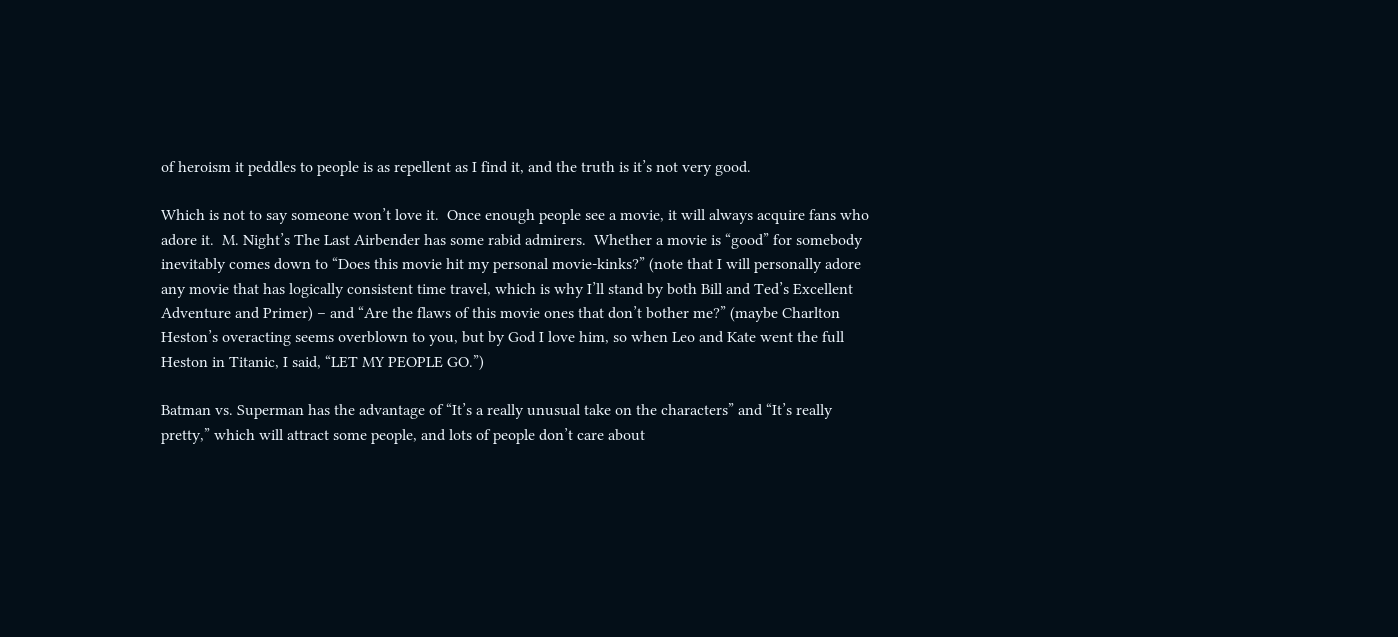of heroism it peddles to people is as repellent as I find it, and the truth is it’s not very good.

Which is not to say someone won’t love it.  Once enough people see a movie, it will always acquire fans who adore it.  M. Night’s The Last Airbender has some rabid admirers.  Whether a movie is “good” for somebody inevitably comes down to “Does this movie hit my personal movie-kinks?” (note that I will personally adore any movie that has logically consistent time travel, which is why I’ll stand by both Bill and Ted’s Excellent Adventure and Primer) – and “Are the flaws of this movie ones that don’t bother me?” (maybe Charlton Heston’s overacting seems overblown to you, but by God I love him, so when Leo and Kate went the full Heston in Titanic, I said, “LET MY PEOPLE GO.”)

Batman vs. Superman has the advantage of “It’s a really unusual take on the characters” and “It’s really pretty,” which will attract some people, and lots of people don’t care about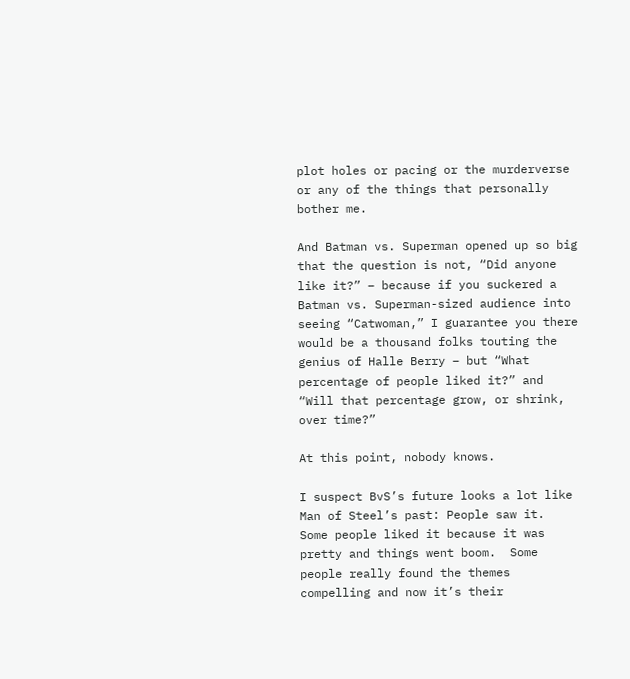plot holes or pacing or the murderverse or any of the things that personally bother me.

And Batman vs. Superman opened up so big that the question is not, “Did anyone like it?” – because if you suckered a Batman vs. Superman-sized audience into seeing “Catwoman,” I guarantee you there would be a thousand folks touting the genius of Halle Berry – but “What percentage of people liked it?” and “Will that percentage grow, or shrink, over time?”

At this point, nobody knows.

I suspect BvS’s future looks a lot like Man of Steel’s past: People saw it.  Some people liked it because it was pretty and things went boom.  Some people really found the themes compelling and now it’s their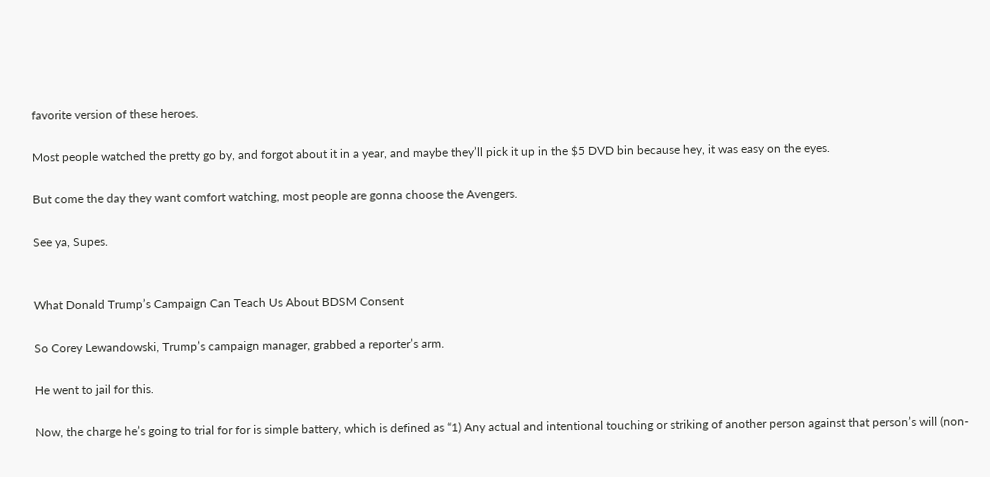favorite version of these heroes.

Most people watched the pretty go by, and forgot about it in a year, and maybe they’ll pick it up in the $5 DVD bin because hey, it was easy on the eyes.

But come the day they want comfort watching, most people are gonna choose the Avengers.

See ya, Supes.


What Donald Trump’s Campaign Can Teach Us About BDSM Consent

So Corey Lewandowski, Trump’s campaign manager, grabbed a reporter’s arm.

He went to jail for this.

Now, the charge he’s going to trial for for is simple battery, which is defined as “1) Any actual and intentional touching or striking of another person against that person’s will (non-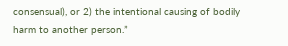consensual), or 2) the intentional causing of bodily harm to another person.”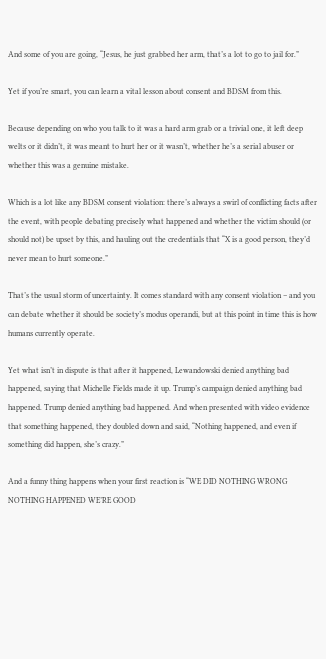And some of you are going, “Jesus, he just grabbed her arm, that’s a lot to go to jail for.”

Yet if you’re smart, you can learn a vital lesson about consent and BDSM from this.

Because depending on who you talk to it was a hard arm grab or a trivial one, it left deep welts or it didn’t, it was meant to hurt her or it wasn’t, whether he’s a serial abuser or whether this was a genuine mistake.

Which is a lot like any BDSM consent violation: there’s always a swirl of conflicting facts after the event, with people debating precisely what happened and whether the victim should (or should not) be upset by this, and hauling out the credentials that “X is a good person, they’d never mean to hurt someone.”

That’s the usual storm of uncertainty. It comes standard with any consent violation – and you can debate whether it should be society’s modus operandi, but at this point in time this is how humans currently operate.

Yet what isn’t in dispute is that after it happened, Lewandowski denied anything bad happened, saying that Michelle Fields made it up. Trump’s campaign denied anything bad happened. Trump denied anything bad happened. And when presented with video evidence that something happened, they doubled down and said, “Nothing happened, and even if something did happen, she’s crazy.”

And a funny thing happens when your first reaction is “WE DID NOTHING WRONG NOTHING HAPPENED WE’RE GOOD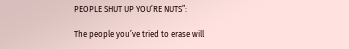PEOPLE SHUT UP YOU’RE NUTS”:

The people you’ve tried to erase will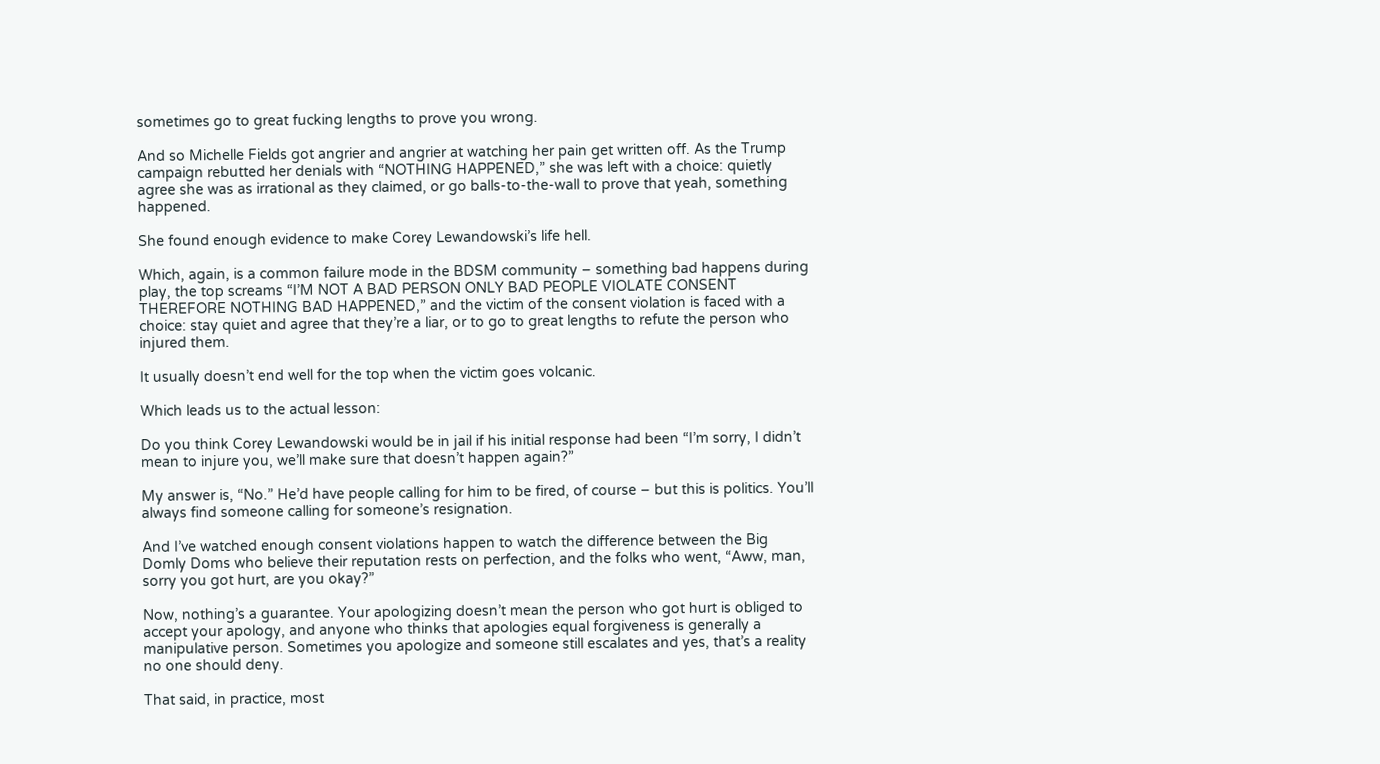sometimes go to great fucking lengths to prove you wrong.

And so Michelle Fields got angrier and angrier at watching her pain get written off. As the Trump campaign rebutted her denials with “NOTHING HAPPENED,” she was left with a choice: quietly agree she was as irrational as they claimed, or go balls-to-the-wall to prove that yeah, something happened.

She found enough evidence to make Corey Lewandowski’s life hell.

Which, again, is a common failure mode in the BDSM community – something bad happens during play, the top screams “I’M NOT A BAD PERSON ONLY BAD PEOPLE VIOLATE CONSENT THEREFORE NOTHING BAD HAPPENED,” and the victim of the consent violation is faced with a choice: stay quiet and agree that they’re a liar, or to go to great lengths to refute the person who injured them.

It usually doesn’t end well for the top when the victim goes volcanic.

Which leads us to the actual lesson:

Do you think Corey Lewandowski would be in jail if his initial response had been “I’m sorry, I didn’t mean to injure you, we’ll make sure that doesn’t happen again?”

My answer is, “No.” He’d have people calling for him to be fired, of course – but this is politics. You’ll always find someone calling for someone’s resignation.

And I’ve watched enough consent violations happen to watch the difference between the Big Domly Doms who believe their reputation rests on perfection, and the folks who went, “Aww, man, sorry you got hurt, are you okay?”

Now, nothing’s a guarantee. Your apologizing doesn’t mean the person who got hurt is obliged to accept your apology, and anyone who thinks that apologies equal forgiveness is generally a manipulative person. Sometimes you apologize and someone still escalates and yes, that’s a reality no one should deny.

That said, in practice, most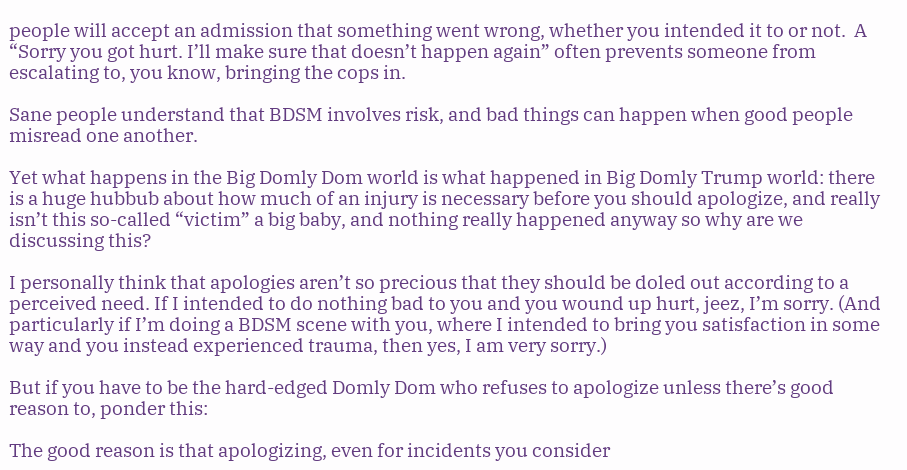people will accept an admission that something went wrong, whether you intended it to or not.  A “Sorry you got hurt. I’ll make sure that doesn’t happen again” often prevents someone from escalating to, you know, bringing the cops in.

Sane people understand that BDSM involves risk, and bad things can happen when good people misread one another.

Yet what happens in the Big Domly Dom world is what happened in Big Domly Trump world: there is a huge hubbub about how much of an injury is necessary before you should apologize, and really isn’t this so-called “victim” a big baby, and nothing really happened anyway so why are we discussing this?

I personally think that apologies aren’t so precious that they should be doled out according to a perceived need. If I intended to do nothing bad to you and you wound up hurt, jeez, I’m sorry. (And particularly if I’m doing a BDSM scene with you, where I intended to bring you satisfaction in some way and you instead experienced trauma, then yes, I am very sorry.)

But if you have to be the hard-edged Domly Dom who refuses to apologize unless there’s good reason to, ponder this:

The good reason is that apologizing, even for incidents you consider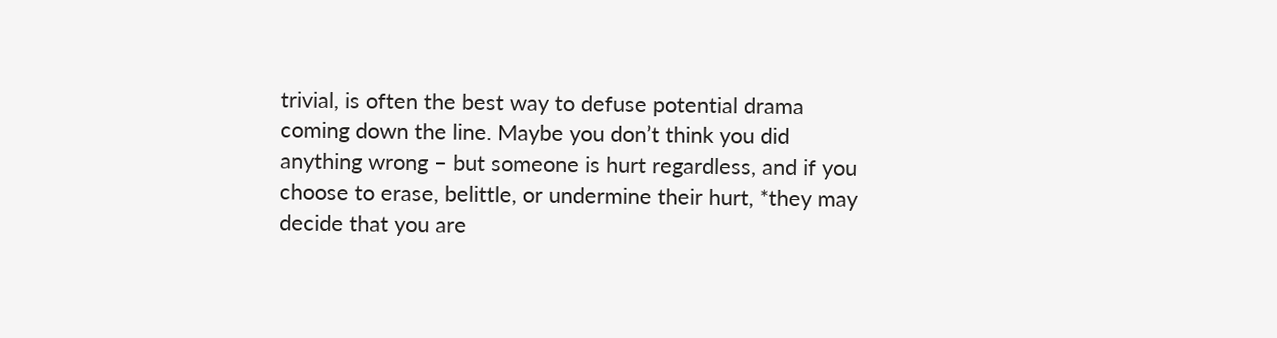trivial, is often the best way to defuse potential drama coming down the line. Maybe you don’t think you did anything wrong – but someone is hurt regardless, and if you choose to erase, belittle, or undermine their hurt, *they may decide that you are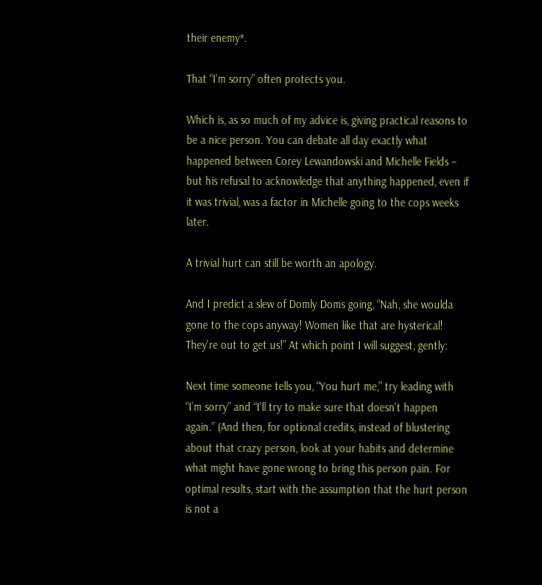their enemy*.

That “I’m sorry” often protects you.

Which is, as so much of my advice is, giving practical reasons to be a nice person. You can debate all day exactly what happened between Corey Lewandowski and Michelle Fields – but his refusal to acknowledge that anything happened, even if it was trivial, was a factor in Michelle going to the cops weeks later.

A trivial hurt can still be worth an apology.

And I predict a slew of Domly Doms going, “Nah, she woulda gone to the cops anyway! Women like that are hysterical! They’re out to get us!” At which point I will suggest, gently:

Next time someone tells you, “You hurt me,” try leading with “I’m sorry” and “I’ll try to make sure that doesn’t happen again.” (And then, for optional credits, instead of blustering about that crazy person, look at your habits and determine what might have gone wrong to bring this person pain. For optimal results, start with the assumption that the hurt person is not a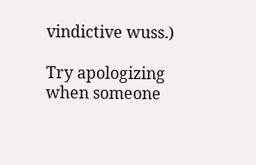vindictive wuss.)

Try apologizing when someone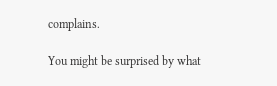complains.

You might be surprised by what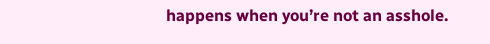happens when you’re not an asshole.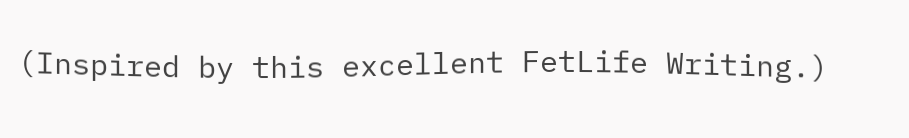(Inspired by this excellent FetLife Writing.)